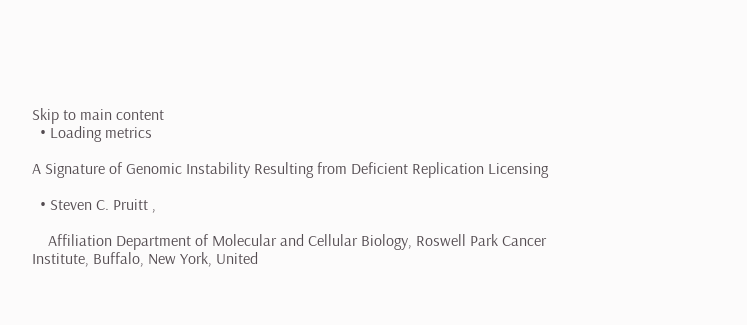Skip to main content
  • Loading metrics

A Signature of Genomic Instability Resulting from Deficient Replication Licensing

  • Steven C. Pruitt ,

    Affiliation Department of Molecular and Cellular Biology, Roswell Park Cancer Institute, Buffalo, New York, United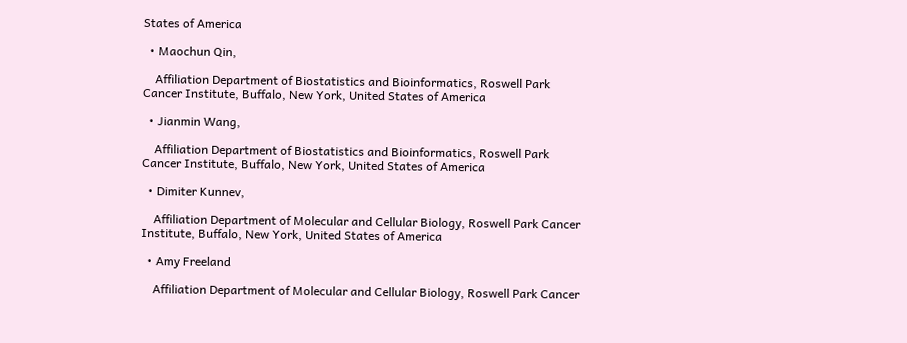States of America

  • Maochun Qin,

    Affiliation Department of Biostatistics and Bioinformatics, Roswell Park Cancer Institute, Buffalo, New York, United States of America

  • Jianmin Wang,

    Affiliation Department of Biostatistics and Bioinformatics, Roswell Park Cancer Institute, Buffalo, New York, United States of America

  • Dimiter Kunnev,

    Affiliation Department of Molecular and Cellular Biology, Roswell Park Cancer Institute, Buffalo, New York, United States of America

  • Amy Freeland

    Affiliation Department of Molecular and Cellular Biology, Roswell Park Cancer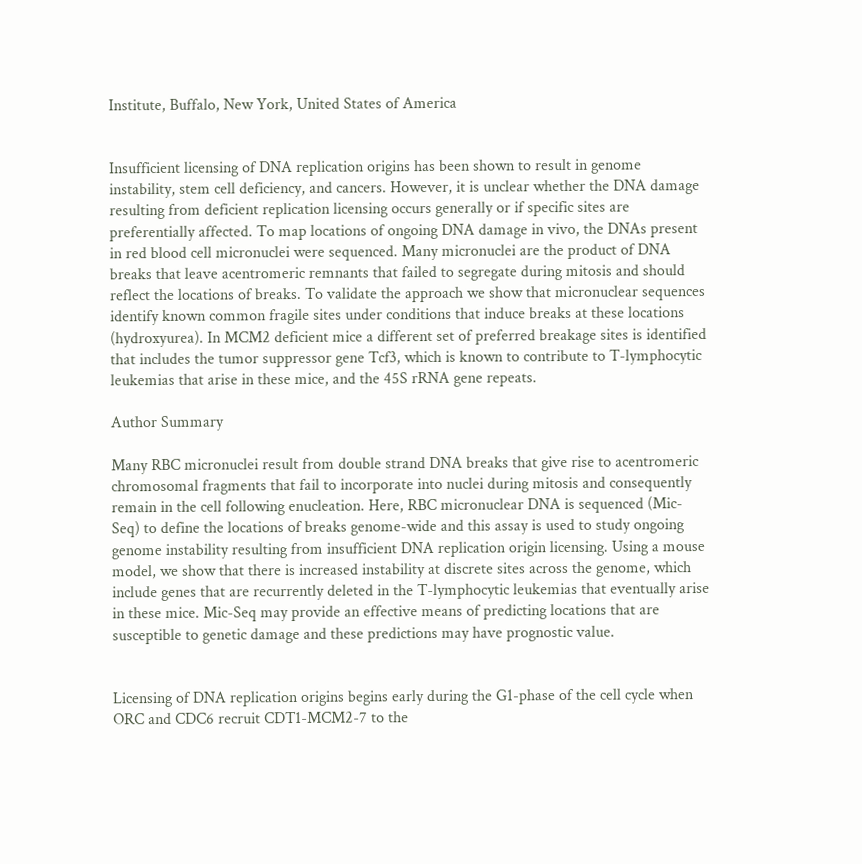Institute, Buffalo, New York, United States of America


Insufficient licensing of DNA replication origins has been shown to result in genome instability, stem cell deficiency, and cancers. However, it is unclear whether the DNA damage resulting from deficient replication licensing occurs generally or if specific sites are preferentially affected. To map locations of ongoing DNA damage in vivo, the DNAs present in red blood cell micronuclei were sequenced. Many micronuclei are the product of DNA breaks that leave acentromeric remnants that failed to segregate during mitosis and should reflect the locations of breaks. To validate the approach we show that micronuclear sequences identify known common fragile sites under conditions that induce breaks at these locations (hydroxyurea). In MCM2 deficient mice a different set of preferred breakage sites is identified that includes the tumor suppressor gene Tcf3, which is known to contribute to T-lymphocytic leukemias that arise in these mice, and the 45S rRNA gene repeats.

Author Summary

Many RBC micronuclei result from double strand DNA breaks that give rise to acentromeric chromosomal fragments that fail to incorporate into nuclei during mitosis and consequently remain in the cell following enucleation. Here, RBC micronuclear DNA is sequenced (Mic-Seq) to define the locations of breaks genome-wide and this assay is used to study ongoing genome instability resulting from insufficient DNA replication origin licensing. Using a mouse model, we show that there is increased instability at discrete sites across the genome, which include genes that are recurrently deleted in the T-lymphocytic leukemias that eventually arise in these mice. Mic-Seq may provide an effective means of predicting locations that are susceptible to genetic damage and these predictions may have prognostic value.


Licensing of DNA replication origins begins early during the G1-phase of the cell cycle when ORC and CDC6 recruit CDT1-MCM2-7 to the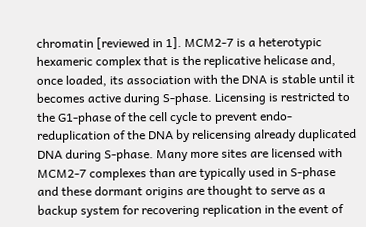chromatin [reviewed in 1]. MCM2-7 is a heterotypic hexameric complex that is the replicative helicase and, once loaded, its association with the DNA is stable until it becomes active during S-phase. Licensing is restricted to the G1-phase of the cell cycle to prevent endo-reduplication of the DNA by relicensing already duplicated DNA during S-phase. Many more sites are licensed with MCM2-7 complexes than are typically used in S-phase and these dormant origins are thought to serve as a backup system for recovering replication in the event of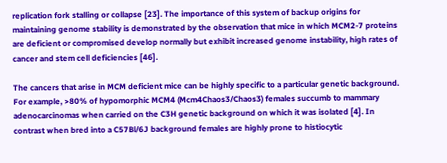replication fork stalling or collapse [23]. The importance of this system of backup origins for maintaining genome stability is demonstrated by the observation that mice in which MCM2-7 proteins are deficient or compromised develop normally but exhibit increased genome instability, high rates of cancer and stem cell deficiencies [46].

The cancers that arise in MCM deficient mice can be highly specific to a particular genetic background. For example, >80% of hypomorphic MCM4 (Mcm4Chaos3/Chaos3) females succumb to mammary adenocarcinomas when carried on the C3H genetic background on which it was isolated [4]. In contrast when bred into a C57Bl/6J background females are highly prone to histiocytic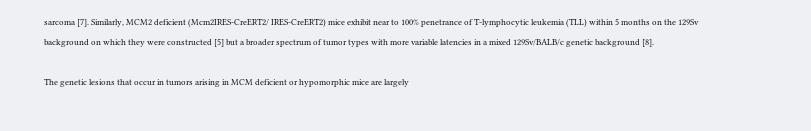sarcoma [7]. Similarly, MCM2 deficient (Mcm2IRES-CreERT2/ IRES-CreERT2) mice exhibit near to 100% penetrance of T-lymphocytic leukemia (TLL) within 5 months on the 129Sv background on which they were constructed [5] but a broader spectrum of tumor types with more variable latencies in a mixed 129Sv/BALB/c genetic background [8].

The genetic lesions that occur in tumors arising in MCM deficient or hypomorphic mice are largely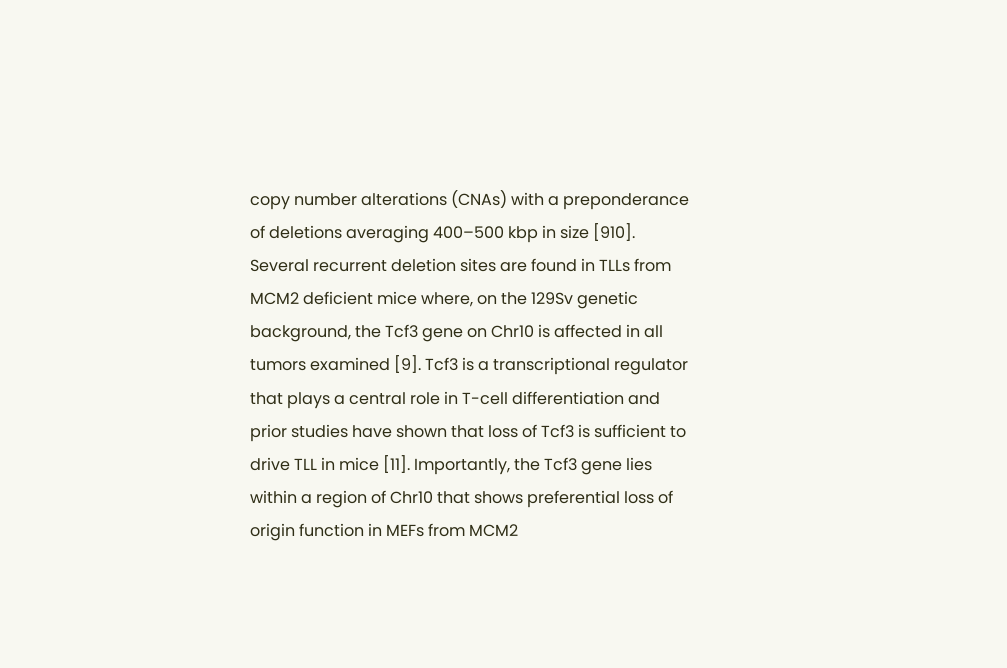copy number alterations (CNAs) with a preponderance of deletions averaging 400–500 kbp in size [910]. Several recurrent deletion sites are found in TLLs from MCM2 deficient mice where, on the 129Sv genetic background, the Tcf3 gene on Chr10 is affected in all tumors examined [9]. Tcf3 is a transcriptional regulator that plays a central role in T-cell differentiation and prior studies have shown that loss of Tcf3 is sufficient to drive TLL in mice [11]. Importantly, the Tcf3 gene lies within a region of Chr10 that shows preferential loss of origin function in MEFs from MCM2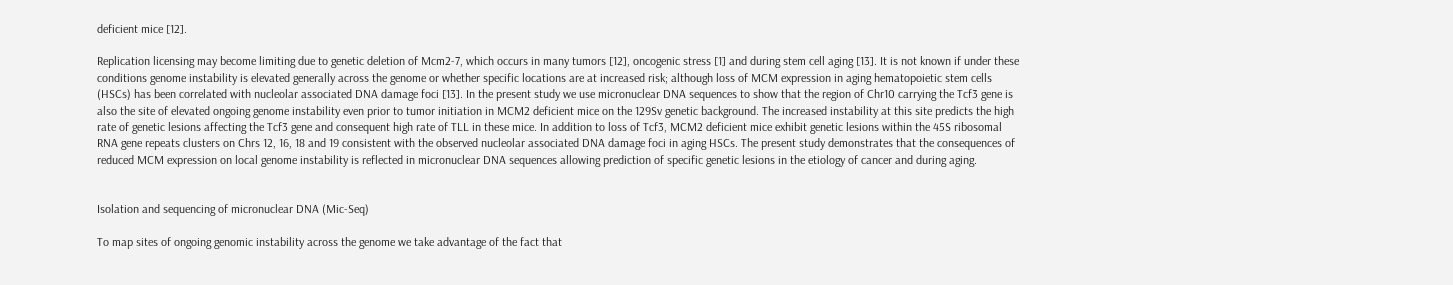deficient mice [12].

Replication licensing may become limiting due to genetic deletion of Mcm2-7, which occurs in many tumors [12], oncogenic stress [1] and during stem cell aging [13]. It is not known if under these conditions genome instability is elevated generally across the genome or whether specific locations are at increased risk; although loss of MCM expression in aging hematopoietic stem cells (HSCs) has been correlated with nucleolar associated DNA damage foci [13]. In the present study we use micronuclear DNA sequences to show that the region of Chr10 carrying the Tcf3 gene is also the site of elevated ongoing genome instability even prior to tumor initiation in MCM2 deficient mice on the 129Sv genetic background. The increased instability at this site predicts the high rate of genetic lesions affecting the Tcf3 gene and consequent high rate of TLL in these mice. In addition to loss of Tcf3, MCM2 deficient mice exhibit genetic lesions within the 45S ribosomal RNA gene repeats clusters on Chrs 12, 16, 18 and 19 consistent with the observed nucleolar associated DNA damage foci in aging HSCs. The present study demonstrates that the consequences of reduced MCM expression on local genome instability is reflected in micronuclear DNA sequences allowing prediction of specific genetic lesions in the etiology of cancer and during aging.


Isolation and sequencing of micronuclear DNA (Mic-Seq)

To map sites of ongoing genomic instability across the genome we take advantage of the fact that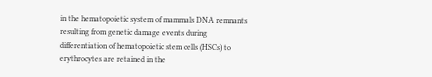in the hematopoietic system of mammals DNA remnants resulting from genetic damage events during differentiation of hematopoietic stem cells (HSCs) to erythrocytes are retained in the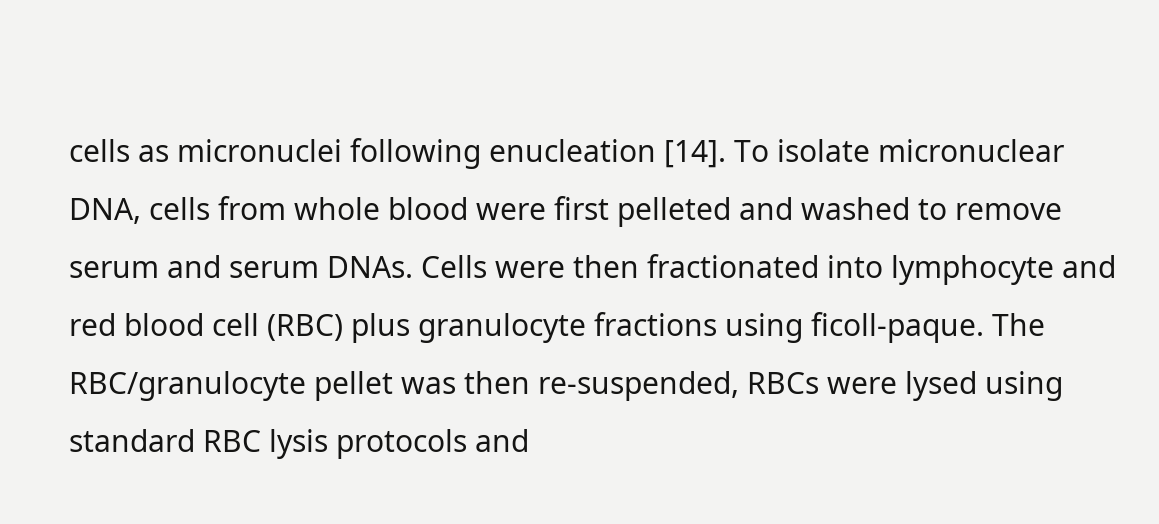cells as micronuclei following enucleation [14]. To isolate micronuclear DNA, cells from whole blood were first pelleted and washed to remove serum and serum DNAs. Cells were then fractionated into lymphocyte and red blood cell (RBC) plus granulocyte fractions using ficoll-paque. The RBC/granulocyte pellet was then re-suspended, RBCs were lysed using standard RBC lysis protocols and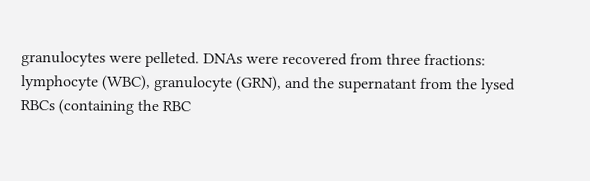granulocytes were pelleted. DNAs were recovered from three fractions: lymphocyte (WBC), granulocyte (GRN), and the supernatant from the lysed RBCs (containing the RBC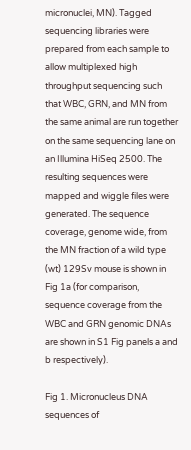micronuclei, MN). Tagged sequencing libraries were prepared from each sample to allow multiplexed high throughput sequencing such that WBC, GRN, and MN from the same animal are run together on the same sequencing lane on an Illumina HiSeq 2500. The resulting sequences were mapped and wiggle files were generated. The sequence coverage, genome wide, from the MN fraction of a wild type (wt) 129Sv mouse is shown in Fig 1a (for comparison, sequence coverage from the WBC and GRN genomic DNAs are shown in S1 Fig panels a and b respectively).

Fig 1. Micronucleus DNA sequences of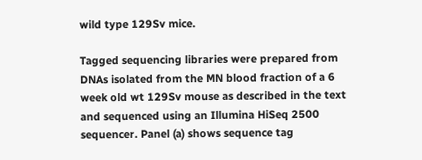wild type 129Sv mice.

Tagged sequencing libraries were prepared from DNAs isolated from the MN blood fraction of a 6 week old wt 129Sv mouse as described in the text and sequenced using an Illumina HiSeq 2500 sequencer. Panel (a) shows sequence tag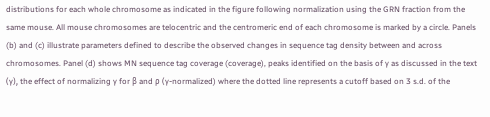distributions for each whole chromosome as indicated in the figure following normalization using the GRN fraction from the same mouse. All mouse chromosomes are telocentric and the centromeric end of each chromosome is marked by a circle. Panels (b) and (c) illustrate parameters defined to describe the observed changes in sequence tag density between and across chromosomes. Panel (d) shows MN sequence tag coverage (coverage), peaks identified on the basis of γ as discussed in the text (γ), the effect of normalizing γ for β and ρ (γ-normalized) where the dotted line represents a cutoff based on 3 s.d. of the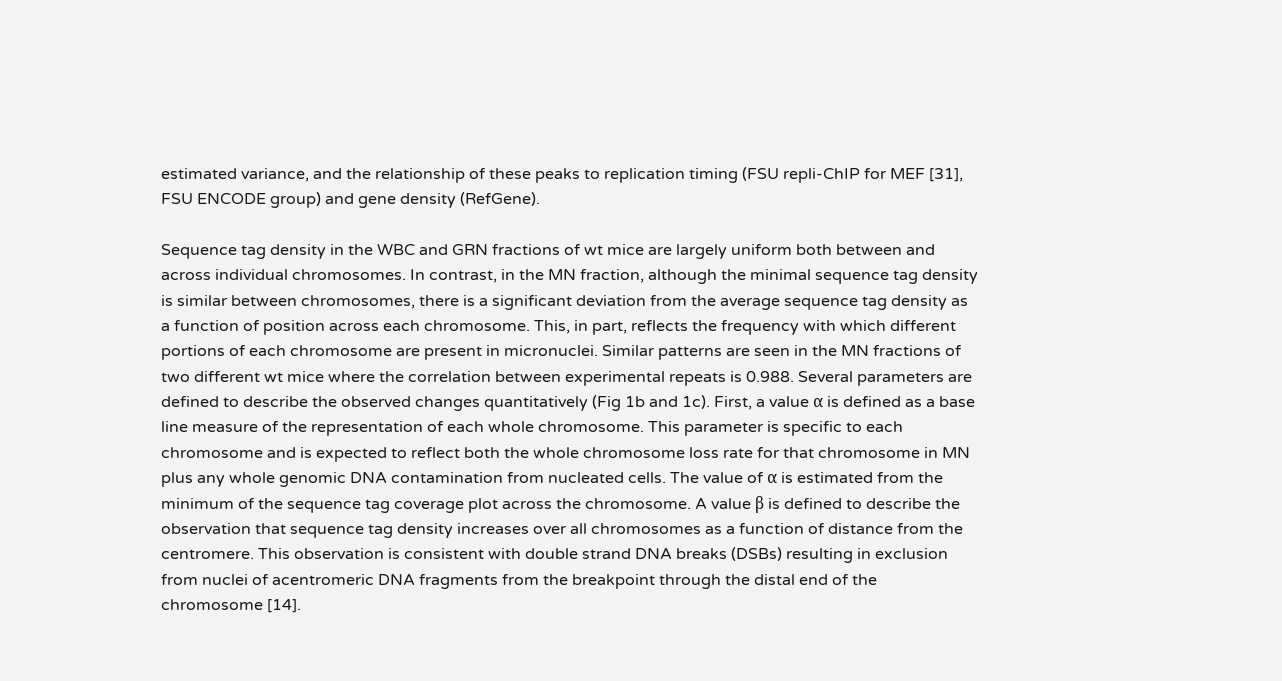estimated variance, and the relationship of these peaks to replication timing (FSU repli-ChIP for MEF [31], FSU ENCODE group) and gene density (RefGene).

Sequence tag density in the WBC and GRN fractions of wt mice are largely uniform both between and across individual chromosomes. In contrast, in the MN fraction, although the minimal sequence tag density is similar between chromosomes, there is a significant deviation from the average sequence tag density as a function of position across each chromosome. This, in part, reflects the frequency with which different portions of each chromosome are present in micronuclei. Similar patterns are seen in the MN fractions of two different wt mice where the correlation between experimental repeats is 0.988. Several parameters are defined to describe the observed changes quantitatively (Fig 1b and 1c). First, a value α is defined as a base line measure of the representation of each whole chromosome. This parameter is specific to each chromosome and is expected to reflect both the whole chromosome loss rate for that chromosome in MN plus any whole genomic DNA contamination from nucleated cells. The value of α is estimated from the minimum of the sequence tag coverage plot across the chromosome. A value β is defined to describe the observation that sequence tag density increases over all chromosomes as a function of distance from the centromere. This observation is consistent with double strand DNA breaks (DSBs) resulting in exclusion from nuclei of acentromeric DNA fragments from the breakpoint through the distal end of the chromosome [14].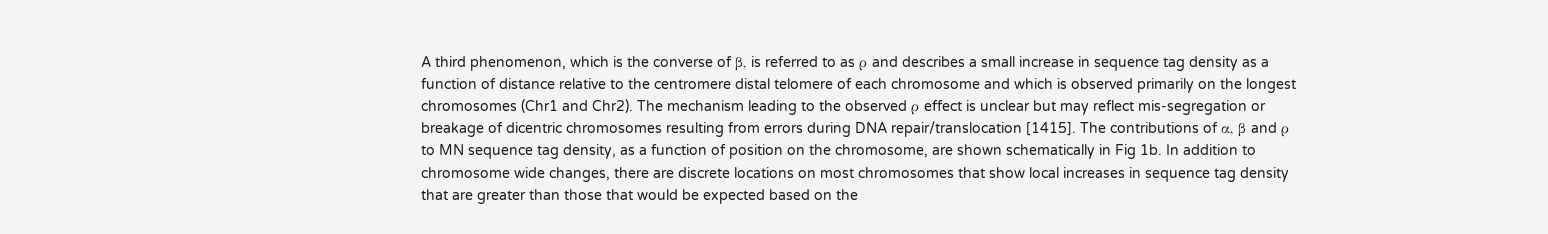A third phenomenon, which is the converse of β, is referred to as ρ and describes a small increase in sequence tag density as a function of distance relative to the centromere distal telomere of each chromosome and which is observed primarily on the longest chromosomes (Chr1 and Chr2). The mechanism leading to the observed ρ effect is unclear but may reflect mis-segregation or breakage of dicentric chromosomes resulting from errors during DNA repair/translocation [1415]. The contributions of α, β and ρ to MN sequence tag density, as a function of position on the chromosome, are shown schematically in Fig 1b. In addition to chromosome wide changes, there are discrete locations on most chromosomes that show local increases in sequence tag density that are greater than those that would be expected based on the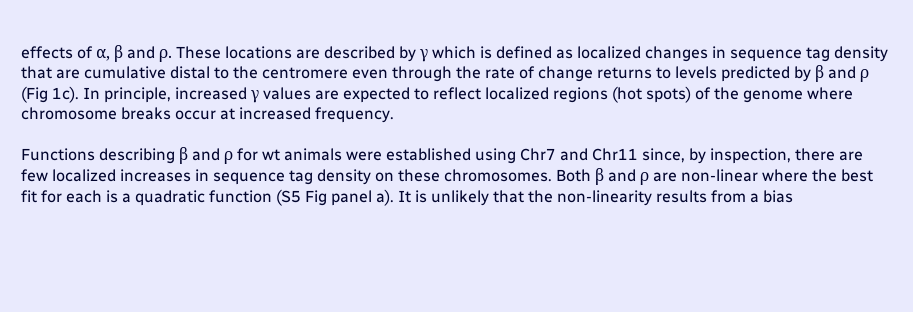effects of α, β and ρ. These locations are described by γ which is defined as localized changes in sequence tag density that are cumulative distal to the centromere even through the rate of change returns to levels predicted by β and ρ (Fig 1c). In principle, increased γ values are expected to reflect localized regions (hot spots) of the genome where chromosome breaks occur at increased frequency.

Functions describing β and ρ for wt animals were established using Chr7 and Chr11 since, by inspection, there are few localized increases in sequence tag density on these chromosomes. Both β and ρ are non-linear where the best fit for each is a quadratic function (S5 Fig panel a). It is unlikely that the non-linearity results from a bias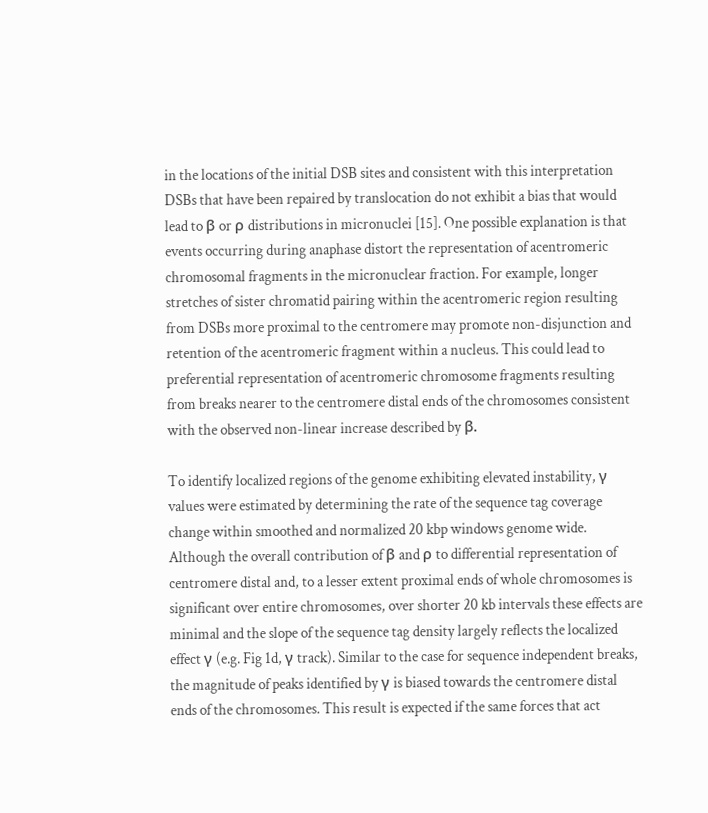in the locations of the initial DSB sites and consistent with this interpretation DSBs that have been repaired by translocation do not exhibit a bias that would lead to β or ρ distributions in micronuclei [15]. One possible explanation is that events occurring during anaphase distort the representation of acentromeric chromosomal fragments in the micronuclear fraction. For example, longer stretches of sister chromatid pairing within the acentromeric region resulting from DSBs more proximal to the centromere may promote non-disjunction and retention of the acentromeric fragment within a nucleus. This could lead to preferential representation of acentromeric chromosome fragments resulting from breaks nearer to the centromere distal ends of the chromosomes consistent with the observed non-linear increase described by β.

To identify localized regions of the genome exhibiting elevated instability, γ values were estimated by determining the rate of the sequence tag coverage change within smoothed and normalized 20 kbp windows genome wide. Although the overall contribution of β and ρ to differential representation of centromere distal and, to a lesser extent proximal ends of whole chromosomes is significant over entire chromosomes, over shorter 20 kb intervals these effects are minimal and the slope of the sequence tag density largely reflects the localized effect γ (e.g. Fig 1d, γ track). Similar to the case for sequence independent breaks, the magnitude of peaks identified by γ is biased towards the centromere distal ends of the chromosomes. This result is expected if the same forces that act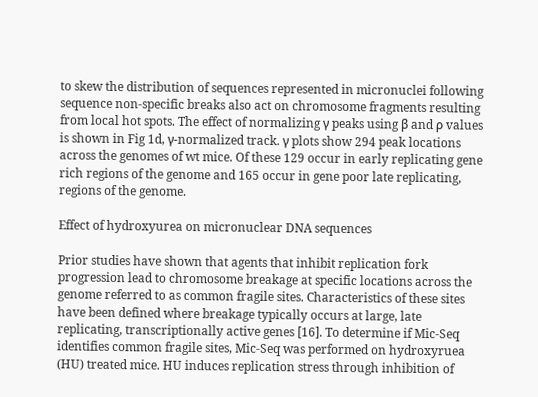to skew the distribution of sequences represented in micronuclei following sequence non-specific breaks also act on chromosome fragments resulting from local hot spots. The effect of normalizing γ peaks using β and ρ values is shown in Fig 1d, γ-normalized track. γ plots show 294 peak locations across the genomes of wt mice. Of these 129 occur in early replicating gene rich regions of the genome and 165 occur in gene poor late replicating, regions of the genome.

Effect of hydroxyurea on micronuclear DNA sequences

Prior studies have shown that agents that inhibit replication fork progression lead to chromosome breakage at specific locations across the genome referred to as common fragile sites. Characteristics of these sites have been defined where breakage typically occurs at large, late replicating, transcriptionally active genes [16]. To determine if Mic-Seq identifies common fragile sites, Mic-Seq was performed on hydroxyruea (HU) treated mice. HU induces replication stress through inhibition of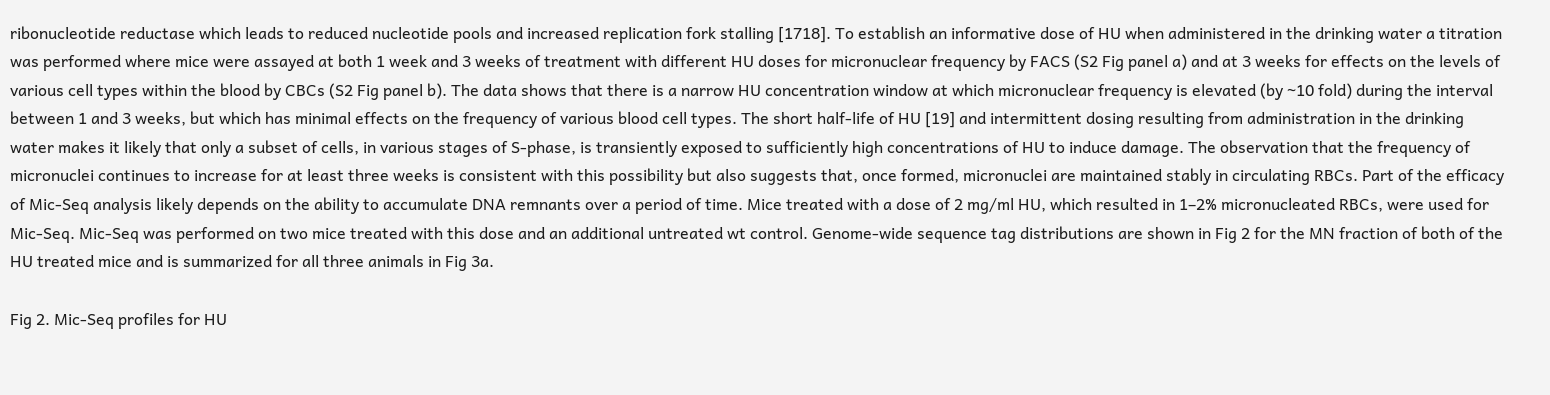ribonucleotide reductase which leads to reduced nucleotide pools and increased replication fork stalling [1718]. To establish an informative dose of HU when administered in the drinking water a titration was performed where mice were assayed at both 1 week and 3 weeks of treatment with different HU doses for micronuclear frequency by FACS (S2 Fig panel a) and at 3 weeks for effects on the levels of various cell types within the blood by CBCs (S2 Fig panel b). The data shows that there is a narrow HU concentration window at which micronuclear frequency is elevated (by ~10 fold) during the interval between 1 and 3 weeks, but which has minimal effects on the frequency of various blood cell types. The short half-life of HU [19] and intermittent dosing resulting from administration in the drinking water makes it likely that only a subset of cells, in various stages of S-phase, is transiently exposed to sufficiently high concentrations of HU to induce damage. The observation that the frequency of micronuclei continues to increase for at least three weeks is consistent with this possibility but also suggests that, once formed, micronuclei are maintained stably in circulating RBCs. Part of the efficacy of Mic-Seq analysis likely depends on the ability to accumulate DNA remnants over a period of time. Mice treated with a dose of 2 mg/ml HU, which resulted in 1–2% micronucleated RBCs, were used for Mic-Seq. Mic-Seq was performed on two mice treated with this dose and an additional untreated wt control. Genome-wide sequence tag distributions are shown in Fig 2 for the MN fraction of both of the HU treated mice and is summarized for all three animals in Fig 3a.

Fig 2. Mic-Seq profiles for HU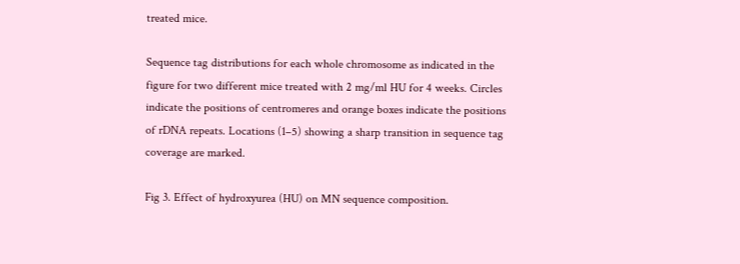treated mice.

Sequence tag distributions for each whole chromosome as indicated in the figure for two different mice treated with 2 mg/ml HU for 4 weeks. Circles indicate the positions of centromeres and orange boxes indicate the positions of rDNA repeats. Locations (1–5) showing a sharp transition in sequence tag coverage are marked.

Fig 3. Effect of hydroxyurea (HU) on MN sequence composition.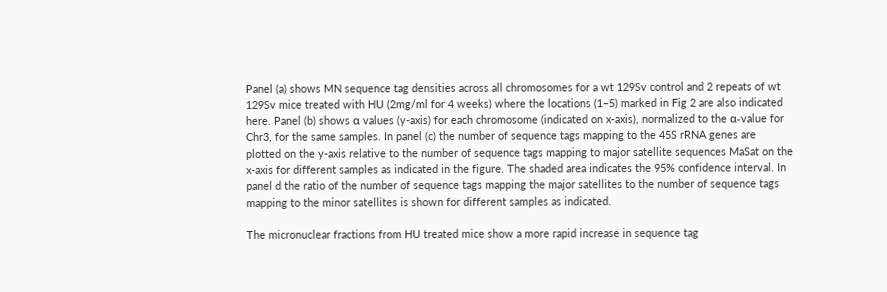Panel (a) shows MN sequence tag densities across all chromosomes for a wt 129Sv control and 2 repeats of wt 129Sv mice treated with HU (2mg/ml for 4 weeks) where the locations (1–5) marked in Fig 2 are also indicated here. Panel (b) shows α values (y-axis) for each chromosome (indicated on x-axis), normalized to the α-value for Chr3, for the same samples. In panel (c) the number of sequence tags mapping to the 45S rRNA genes are plotted on the y-axis relative to the number of sequence tags mapping to major satellite sequences MaSat on the x-axis for different samples as indicated in the figure. The shaded area indicates the 95% confidence interval. In panel d the ratio of the number of sequence tags mapping the major satellites to the number of sequence tags mapping to the minor satellites is shown for different samples as indicated.

The micronuclear fractions from HU treated mice show a more rapid increase in sequence tag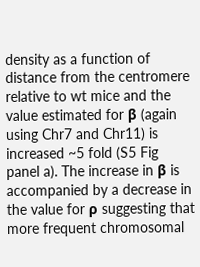density as a function of distance from the centromere relative to wt mice and the value estimated for β (again using Chr7 and Chr11) is increased ~5 fold (S5 Fig panel a). The increase in β is accompanied by a decrease in the value for ρ suggesting that more frequent chromosomal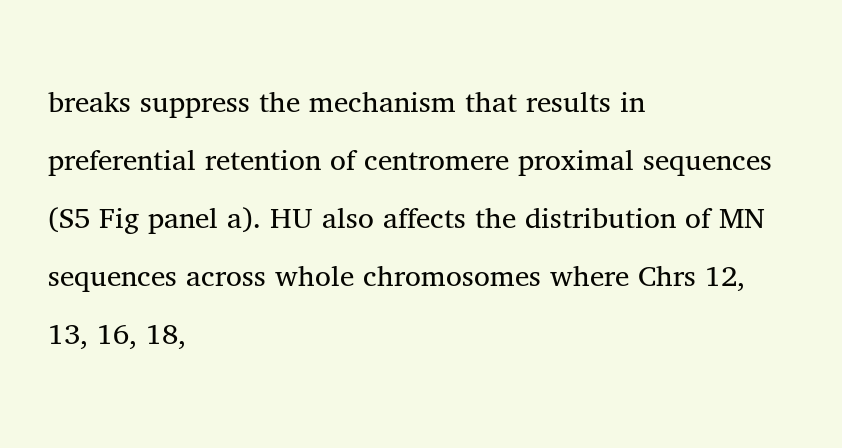breaks suppress the mechanism that results in preferential retention of centromere proximal sequences (S5 Fig panel a). HU also affects the distribution of MN sequences across whole chromosomes where Chrs 12, 13, 16, 18,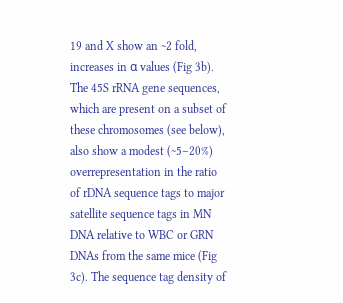19 and X show an ~2 fold, increases in α values (Fig 3b). The 45S rRNA gene sequences, which are present on a subset of these chromosomes (see below), also show a modest (~5–20%) overrepresentation in the ratio of rDNA sequence tags to major satellite sequence tags in MN DNA relative to WBC or GRN DNAs from the same mice (Fig 3c). The sequence tag density of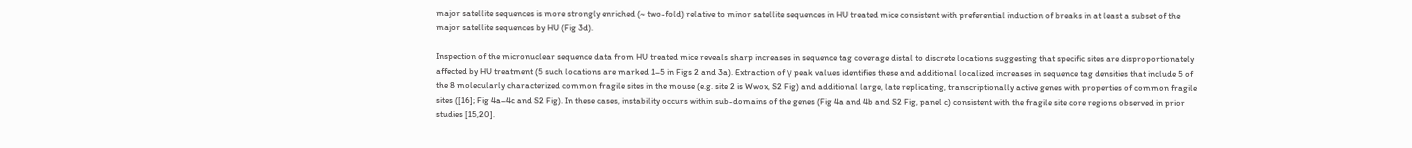major satellite sequences is more strongly enriched (~ two-fold) relative to minor satellite sequences in HU treated mice consistent with preferential induction of breaks in at least a subset of the major satellite sequences by HU (Fig 3d).

Inspection of the micronuclear sequence data from HU treated mice reveals sharp increases in sequence tag coverage distal to discrete locations suggesting that specific sites are disproportionately affected by HU treatment (5 such locations are marked 1–5 in Figs 2 and 3a). Extraction of γ peak values identifies these and additional localized increases in sequence tag densities that include 5 of the 8 molecularly characterized common fragile sites in the mouse (e.g. site 2 is Wwox, S2 Fig) and additional large, late replicating, transcriptionally active genes with properties of common fragile sites ([16]; Fig 4a–4c and S2 Fig). In these cases, instability occurs within sub-domains of the genes (Fig 4a and 4b and S2 Fig, panel c) consistent with the fragile site core regions observed in prior studies [15,20].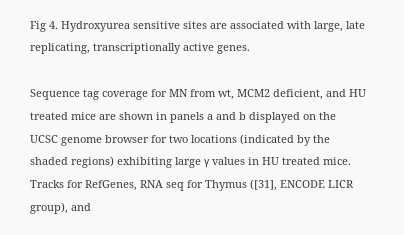Fig 4. Hydroxyurea sensitive sites are associated with large, late replicating, transcriptionally active genes.

Sequence tag coverage for MN from wt, MCM2 deficient, and HU treated mice are shown in panels a and b displayed on the UCSC genome browser for two locations (indicated by the shaded regions) exhibiting large γ values in HU treated mice. Tracks for RefGenes, RNA seq for Thymus ([31], ENCODE LICR group), and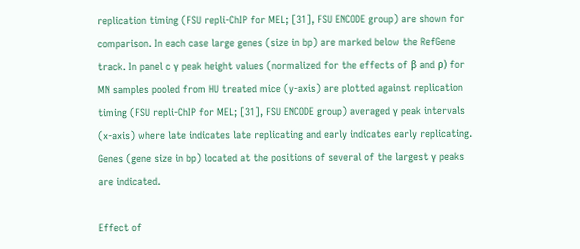replication timing (FSU repli-ChIP for MEL; [31], FSU ENCODE group) are shown for comparison. In each case large genes (size in bp) are marked below the RefGene track. In panel c γ peak height values (normalized for the effects of β and ρ) for MN samples pooled from HU treated mice (y-axis) are plotted against replication timing (FSU repli-ChIP for MEL; [31], FSU ENCODE group) averaged γ peak intervals (x-axis) where late indicates late replicating and early indicates early replicating. Genes (gene size in bp) located at the positions of several of the largest γ peaks are indicated.

Effect of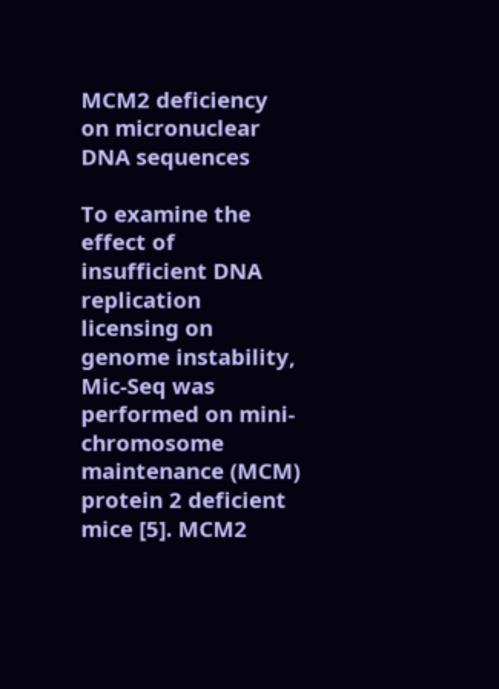MCM2 deficiency on micronuclear DNA sequences

To examine the effect of insufficient DNA replication licensing on genome instability, Mic-Seq was performed on mini-chromosome maintenance (MCM) protein 2 deficient mice [5]. MCM2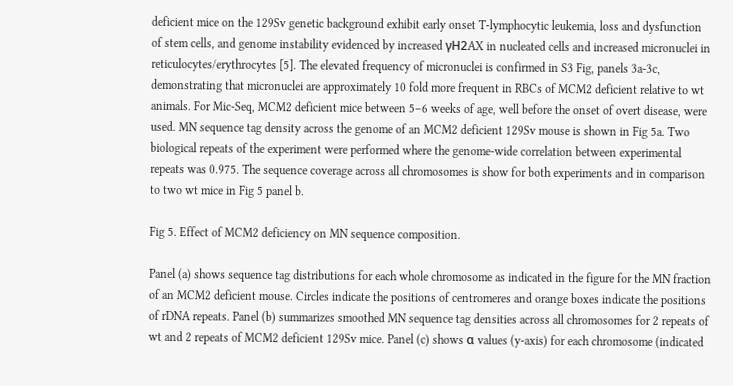deficient mice on the 129Sv genetic background exhibit early onset T-lymphocytic leukemia, loss and dysfunction of stem cells, and genome instability evidenced by increased γH2AX in nucleated cells and increased micronuclei in reticulocytes/erythrocytes [5]. The elevated frequency of micronuclei is confirmed in S3 Fig, panels 3a-3c, demonstrating that micronuclei are approximately 10 fold more frequent in RBCs of MCM2 deficient relative to wt animals. For Mic-Seq, MCM2 deficient mice between 5–6 weeks of age, well before the onset of overt disease, were used. MN sequence tag density across the genome of an MCM2 deficient 129Sv mouse is shown in Fig 5a. Two biological repeats of the experiment were performed where the genome-wide correlation between experimental repeats was 0.975. The sequence coverage across all chromosomes is show for both experiments and in comparison to two wt mice in Fig 5 panel b.

Fig 5. Effect of MCM2 deficiency on MN sequence composition.

Panel (a) shows sequence tag distributions for each whole chromosome as indicated in the figure for the MN fraction of an MCM2 deficient mouse. Circles indicate the positions of centromeres and orange boxes indicate the positions of rDNA repeats. Panel (b) summarizes smoothed MN sequence tag densities across all chromosomes for 2 repeats of wt and 2 repeats of MCM2 deficient 129Sv mice. Panel (c) shows α values (y-axis) for each chromosome (indicated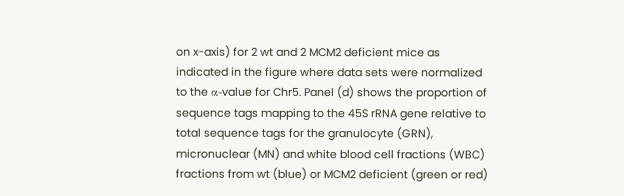on x-axis) for 2 wt and 2 MCM2 deficient mice as indicated in the figure where data sets were normalized to the α-value for Chr5. Panel (d) shows the proportion of sequence tags mapping to the 45S rRNA gene relative to total sequence tags for the granulocyte (GRN), micronuclear (MN) and white blood cell fractions (WBC) fractions from wt (blue) or MCM2 deficient (green or red)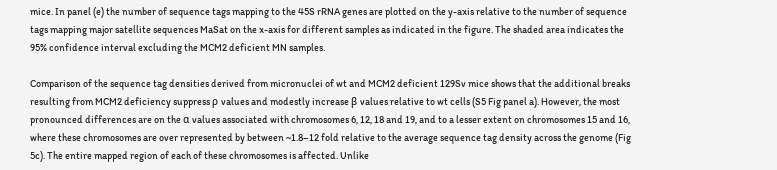mice. In panel (e) the number of sequence tags mapping to the 45S rRNA genes are plotted on the y-axis relative to the number of sequence tags mapping major satellite sequences MaSat on the x-axis for different samples as indicated in the figure. The shaded area indicates the 95% confidence interval excluding the MCM2 deficient MN samples.

Comparison of the sequence tag densities derived from micronuclei of wt and MCM2 deficient 129Sv mice shows that the additional breaks resulting from MCM2 deficiency suppress ρ values and modestly increase β values relative to wt cells (S5 Fig panel a). However, the most pronounced differences are on the α values associated with chromosomes 6, 12, 18 and 19, and to a lesser extent on chromosomes 15 and 16, where these chromosomes are over represented by between ~1.8–12 fold relative to the average sequence tag density across the genome (Fig 5c). The entire mapped region of each of these chromosomes is affected. Unlike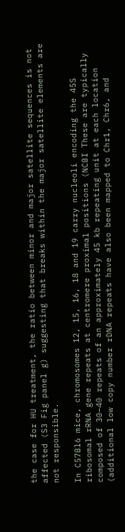the case for HU treatment, the ratio between minor and major satellite sequences is not affected (S3 Fig panel g) suggesting that breaks within the major satellite elements are not responsible.

In C57Bl6 mice, chromosomes 12, 15, 16, 18 and 19 carry nucleoli encoding the 45S ribosomal rRNA gene repeats at centromere proximal positions (NCBI These are typically composed of 30–40 repeats of an approximately 45 kb repeating unit at each location (additional low copy number rDNA repeats have also been mapped to Chr1, Chr6, and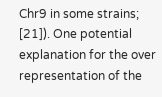Chr9 in some strains; [21]). One potential explanation for the over representation of the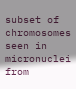subset of chromosomes seen in micronuclei from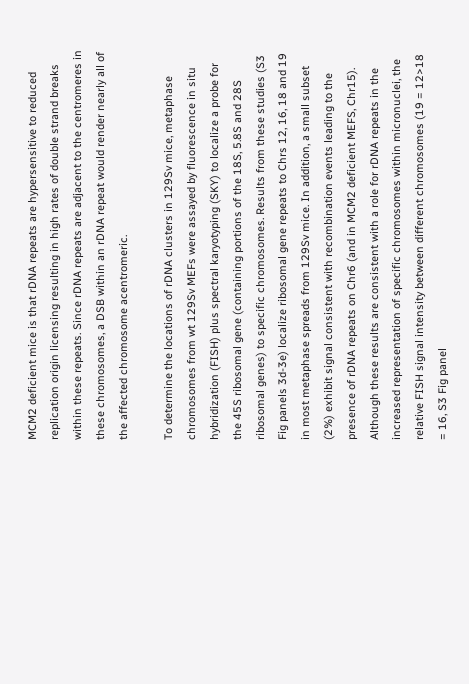MCM2 deficient mice is that rDNA repeats are hypersensitive to reduced replication origin licensing resulting in high rates of double strand breaks within these repeats. Since rDNA repeats are adjacent to the centromeres in these chromosomes, a DSB within an rDNA repeat would render nearly all of the affected chromosome acentromeric.

To determine the locations of rDNA clusters in 129Sv mice, metaphase chromosomes from wt 129Sv MEFs were assayed by fluorescence in situ hybridization (FISH) plus spectral karyotyping (SKY) to localize a probe for the 45S ribosomal gene (containing portions of the 18S, 5.8S and 28S ribosomal genes) to specific chromosomes. Results from these studies (S3 Fig panels 3d-3e) localize ribosomal gene repeats to Chrs 12, 16, 18 and 19 in most metaphase spreads from 129Sv mice. In addition, a small subset (2%) exhibit signal consistent with recombination events leading to the presence of rDNA repeats on Chr6 (and in MCM2 deficient MEFS, Chr15). Although these results are consistent with a role for rDNA repeats in the increased representation of specific chromosomes within micronuclei, the relative FISH signal intensity between different chromosomes (19 = 12>18 = 16, S3 Fig panel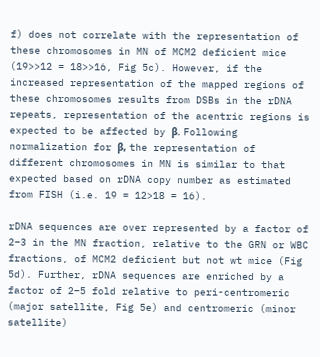f) does not correlate with the representation of these chromosomes in MN of MCM2 deficient mice (19>>12 = 18>>16, Fig 5c). However, if the increased representation of the mapped regions of these chromosomes results from DSBs in the rDNA repeats, representation of the acentric regions is expected to be affected by β. Following normalization for β, the representation of different chromosomes in MN is similar to that expected based on rDNA copy number as estimated from FISH (i.e. 19 = 12>18 = 16).

rDNA sequences are over represented by a factor of 2–3 in the MN fraction, relative to the GRN or WBC fractions, of MCM2 deficient but not wt mice (Fig 5d). Further, rDNA sequences are enriched by a factor of 2–5 fold relative to peri-centromeric (major satellite, Fig 5e) and centromeric (minor satellite)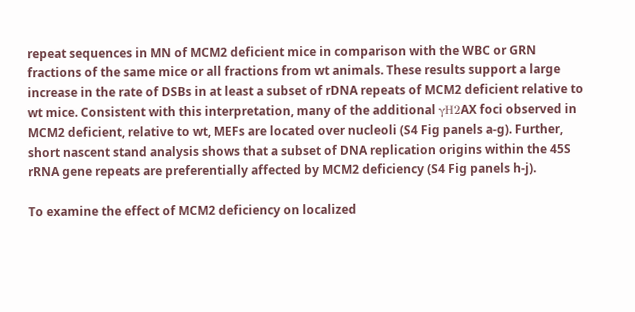repeat sequences in MN of MCM2 deficient mice in comparison with the WBC or GRN fractions of the same mice or all fractions from wt animals. These results support a large increase in the rate of DSBs in at least a subset of rDNA repeats of MCM2 deficient relative to wt mice. Consistent with this interpretation, many of the additional γH2AX foci observed in MCM2 deficient, relative to wt, MEFs are located over nucleoli (S4 Fig panels a-g). Further, short nascent stand analysis shows that a subset of DNA replication origins within the 45S rRNA gene repeats are preferentially affected by MCM2 deficiency (S4 Fig panels h-j).

To examine the effect of MCM2 deficiency on localized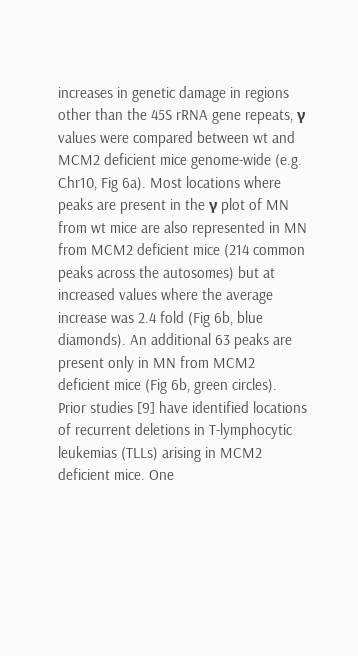increases in genetic damage in regions other than the 45S rRNA gene repeats, γ values were compared between wt and MCM2 deficient mice genome-wide (e.g. Chr10, Fig 6a). Most locations where peaks are present in the γ plot of MN from wt mice are also represented in MN from MCM2 deficient mice (214 common peaks across the autosomes) but at increased values where the average increase was 2.4 fold (Fig 6b, blue diamonds). An additional 63 peaks are present only in MN from MCM2 deficient mice (Fig 6b, green circles). Prior studies [9] have identified locations of recurrent deletions in T-lymphocytic leukemias (TLLs) arising in MCM2 deficient mice. One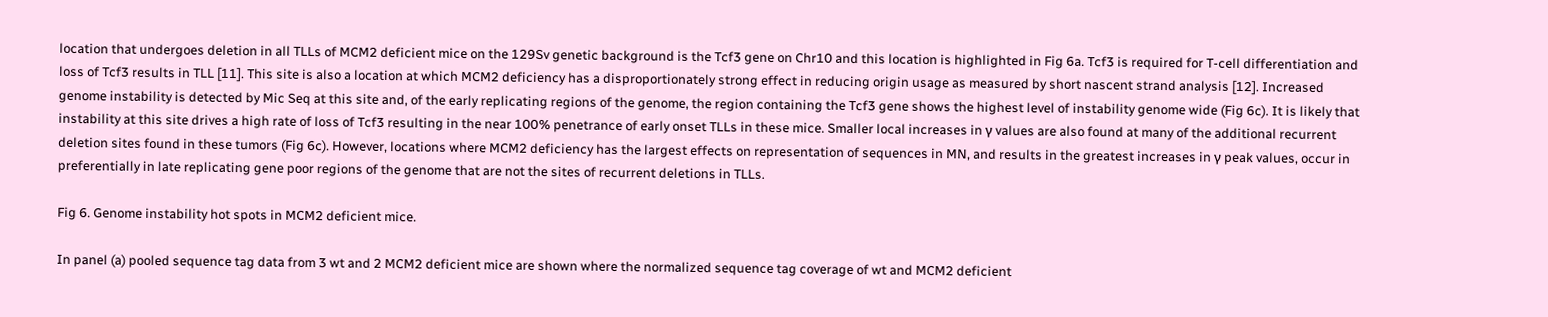location that undergoes deletion in all TLLs of MCM2 deficient mice on the 129Sv genetic background is the Tcf3 gene on Chr10 and this location is highlighted in Fig 6a. Tcf3 is required for T-cell differentiation and loss of Tcf3 results in TLL [11]. This site is also a location at which MCM2 deficiency has a disproportionately strong effect in reducing origin usage as measured by short nascent strand analysis [12]. Increased genome instability is detected by Mic Seq at this site and, of the early replicating regions of the genome, the region containing the Tcf3 gene shows the highest level of instability genome wide (Fig 6c). It is likely that instability at this site drives a high rate of loss of Tcf3 resulting in the near 100% penetrance of early onset TLLs in these mice. Smaller local increases in γ values are also found at many of the additional recurrent deletion sites found in these tumors (Fig 6c). However, locations where MCM2 deficiency has the largest effects on representation of sequences in MN, and results in the greatest increases in γ peak values, occur in preferentially in late replicating gene poor regions of the genome that are not the sites of recurrent deletions in TLLs.

Fig 6. Genome instability hot spots in MCM2 deficient mice.

In panel (a) pooled sequence tag data from 3 wt and 2 MCM2 deficient mice are shown where the normalized sequence tag coverage of wt and MCM2 deficient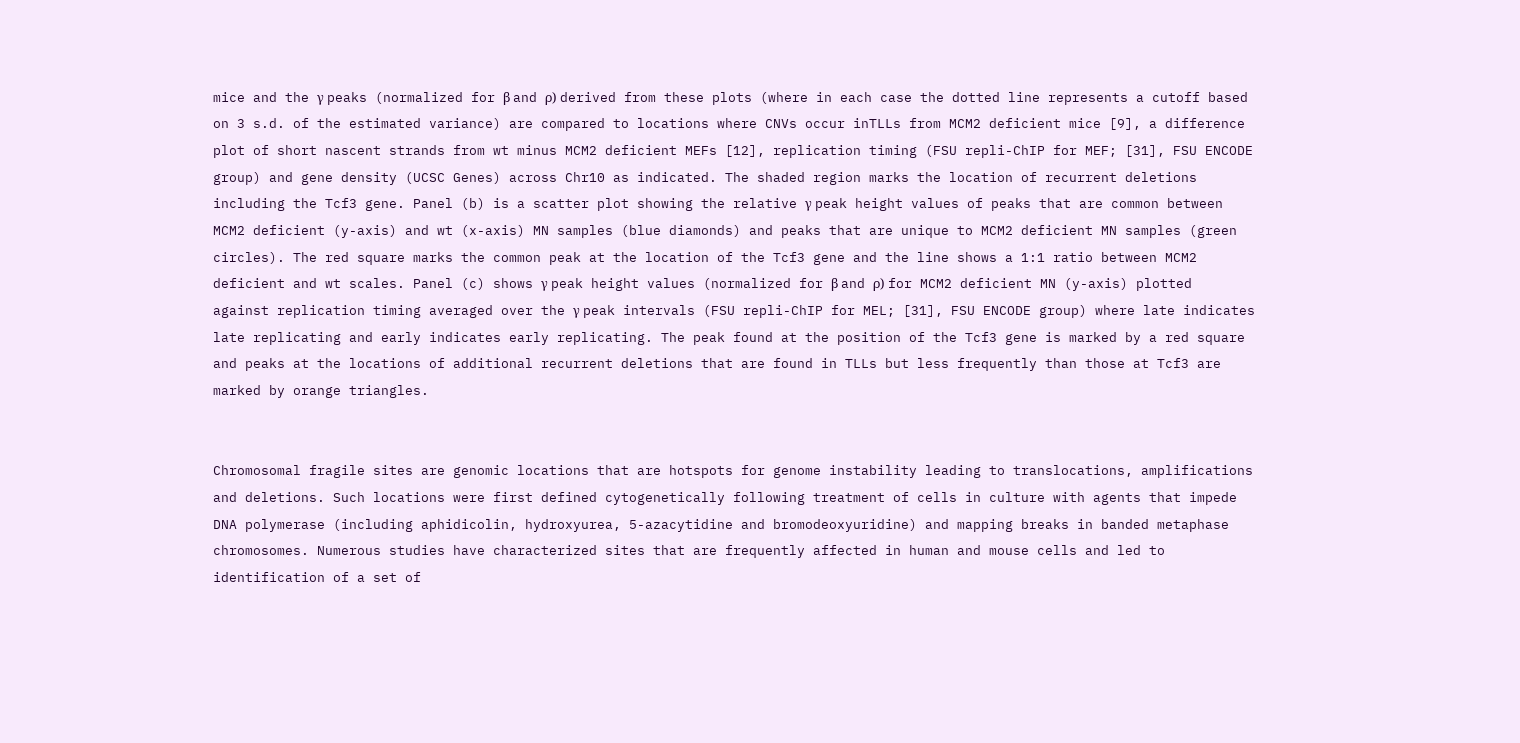mice and the γ peaks (normalized for β and ρ) derived from these plots (where in each case the dotted line represents a cutoff based on 3 s.d. of the estimated variance) are compared to locations where CNVs occur inTLLs from MCM2 deficient mice [9], a difference plot of short nascent strands from wt minus MCM2 deficient MEFs [12], replication timing (FSU repli-ChIP for MEF; [31], FSU ENCODE group) and gene density (UCSC Genes) across Chr10 as indicated. The shaded region marks the location of recurrent deletions including the Tcf3 gene. Panel (b) is a scatter plot showing the relative γ peak height values of peaks that are common between MCM2 deficient (y-axis) and wt (x-axis) MN samples (blue diamonds) and peaks that are unique to MCM2 deficient MN samples (green circles). The red square marks the common peak at the location of the Tcf3 gene and the line shows a 1:1 ratio between MCM2 deficient and wt scales. Panel (c) shows γ peak height values (normalized for β and ρ) for MCM2 deficient MN (y-axis) plotted against replication timing averaged over the γ peak intervals (FSU repli-ChIP for MEL; [31], FSU ENCODE group) where late indicates late replicating and early indicates early replicating. The peak found at the position of the Tcf3 gene is marked by a red square and peaks at the locations of additional recurrent deletions that are found in TLLs but less frequently than those at Tcf3 are marked by orange triangles.


Chromosomal fragile sites are genomic locations that are hotspots for genome instability leading to translocations, amplifications and deletions. Such locations were first defined cytogenetically following treatment of cells in culture with agents that impede DNA polymerase (including aphidicolin, hydroxyurea, 5-azacytidine and bromodeoxyuridine) and mapping breaks in banded metaphase chromosomes. Numerous studies have characterized sites that are frequently affected in human and mouse cells and led to identification of a set of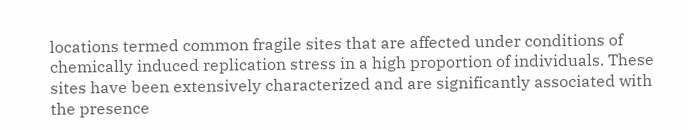locations termed common fragile sites that are affected under conditions of chemically induced replication stress in a high proportion of individuals. These sites have been extensively characterized and are significantly associated with the presence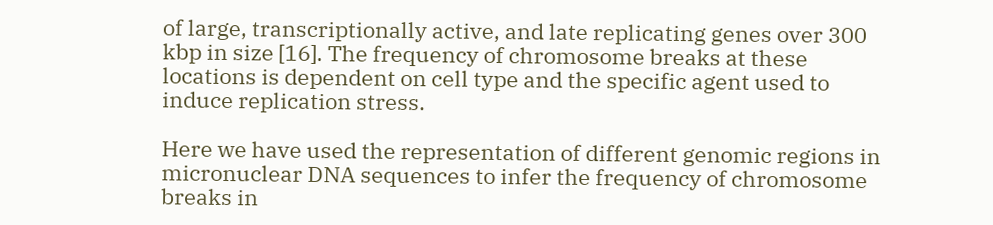of large, transcriptionally active, and late replicating genes over 300 kbp in size [16]. The frequency of chromosome breaks at these locations is dependent on cell type and the specific agent used to induce replication stress.

Here we have used the representation of different genomic regions in micronuclear DNA sequences to infer the frequency of chromosome breaks in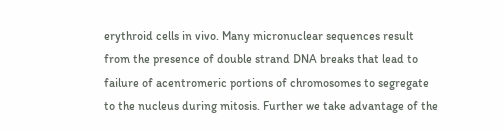erythroid cells in vivo. Many micronuclear sequences result from the presence of double strand DNA breaks that lead to failure of acentromeric portions of chromosomes to segregate to the nucleus during mitosis. Further we take advantage of the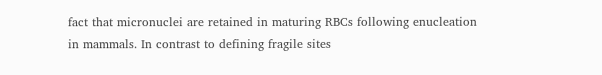fact that micronuclei are retained in maturing RBCs following enucleation in mammals. In contrast to defining fragile sites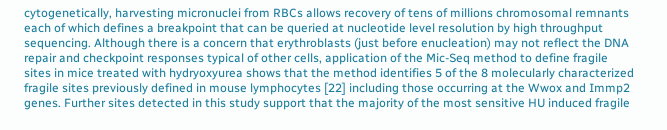cytogenetically, harvesting micronuclei from RBCs allows recovery of tens of millions chromosomal remnants each of which defines a breakpoint that can be queried at nucleotide level resolution by high throughput sequencing. Although there is a concern that erythroblasts (just before enucleation) may not reflect the DNA repair and checkpoint responses typical of other cells, application of the Mic-Seq method to define fragile sites in mice treated with hydryoxyurea shows that the method identifies 5 of the 8 molecularly characterized fragile sites previously defined in mouse lymphocytes [22] including those occurring at the Wwox and Immp2 genes. Further sites detected in this study support that the majority of the most sensitive HU induced fragile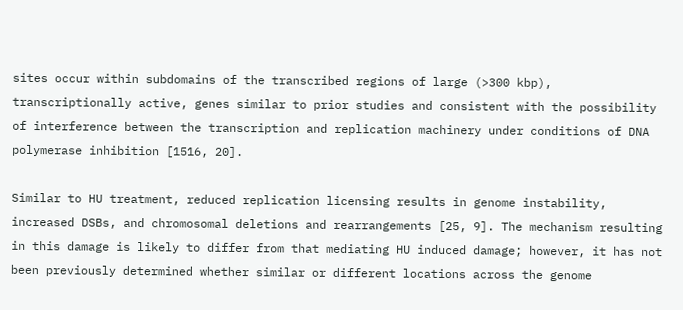sites occur within subdomains of the transcribed regions of large (>300 kbp), transcriptionally active, genes similar to prior studies and consistent with the possibility of interference between the transcription and replication machinery under conditions of DNA polymerase inhibition [1516, 20].

Similar to HU treatment, reduced replication licensing results in genome instability, increased DSBs, and chromosomal deletions and rearrangements [25, 9]. The mechanism resulting in this damage is likely to differ from that mediating HU induced damage; however, it has not been previously determined whether similar or different locations across the genome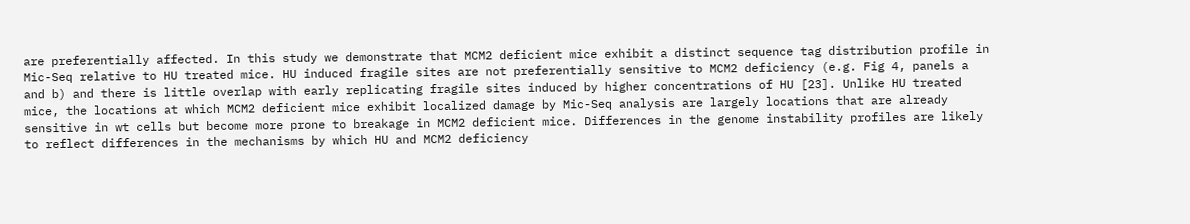are preferentially affected. In this study we demonstrate that MCM2 deficient mice exhibit a distinct sequence tag distribution profile in Mic-Seq relative to HU treated mice. HU induced fragile sites are not preferentially sensitive to MCM2 deficiency (e.g. Fig 4, panels a and b) and there is little overlap with early replicating fragile sites induced by higher concentrations of HU [23]. Unlike HU treated mice, the locations at which MCM2 deficient mice exhibit localized damage by Mic-Seq analysis are largely locations that are already sensitive in wt cells but become more prone to breakage in MCM2 deficient mice. Differences in the genome instability profiles are likely to reflect differences in the mechanisms by which HU and MCM2 deficiency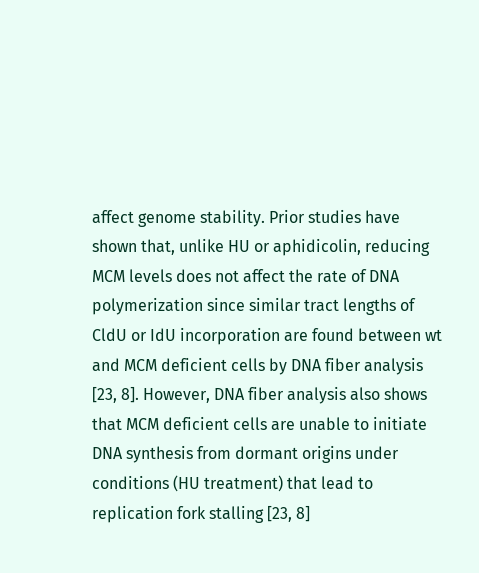affect genome stability. Prior studies have shown that, unlike HU or aphidicolin, reducing MCM levels does not affect the rate of DNA polymerization since similar tract lengths of CldU or IdU incorporation are found between wt and MCM deficient cells by DNA fiber analysis [23, 8]. However, DNA fiber analysis also shows that MCM deficient cells are unable to initiate DNA synthesis from dormant origins under conditions (HU treatment) that lead to replication fork stalling [23, 8]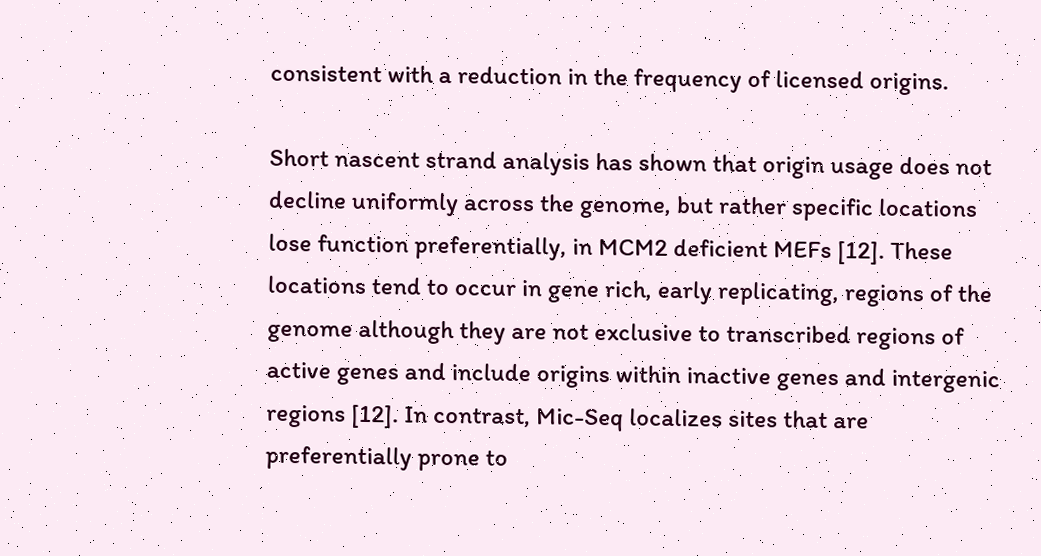consistent with a reduction in the frequency of licensed origins.

Short nascent strand analysis has shown that origin usage does not decline uniformly across the genome, but rather specific locations lose function preferentially, in MCM2 deficient MEFs [12]. These locations tend to occur in gene rich, early replicating, regions of the genome although they are not exclusive to transcribed regions of active genes and include origins within inactive genes and intergenic regions [12]. In contrast, Mic-Seq localizes sites that are preferentially prone to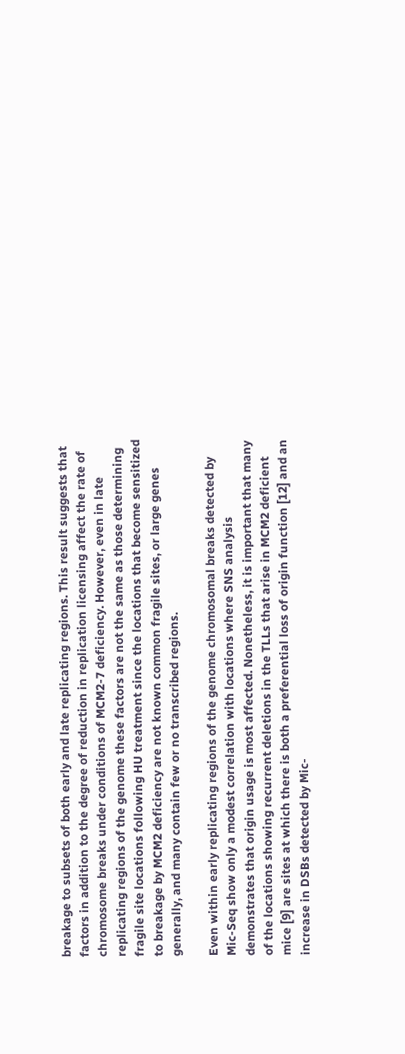breakage to subsets of both early and late replicating regions. This result suggests that factors in addition to the degree of reduction in replication licensing affect the rate of chromosome breaks under conditions of MCM2-7 deficiency. However, even in late replicating regions of the genome these factors are not the same as those determining fragile site locations following HU treatment since the locations that become sensitized to breakage by MCM2 deficiency are not known common fragile sites, or large genes generally, and many contain few or no transcribed regions.

Even within early replicating regions of the genome chromosomal breaks detected by Mic-Seq show only a modest correlation with locations where SNS analysis demonstrates that origin usage is most affected. Nonetheless, it is important that many of the locations showing recurrent deletions in the TLLs that arise in MCM2 deficient mice [9] are sites at which there is both a preferential loss of origin function [12] and an increase in DSBs detected by Mic-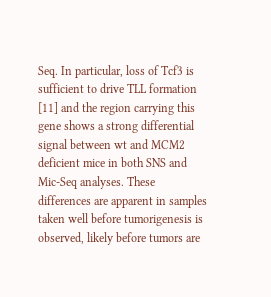Seq. In particular, loss of Tcf3 is sufficient to drive TLL formation [11] and the region carrying this gene shows a strong differential signal between wt and MCM2 deficient mice in both SNS and Mic-Seq analyses. These differences are apparent in samples taken well before tumorigenesis is observed, likely before tumors are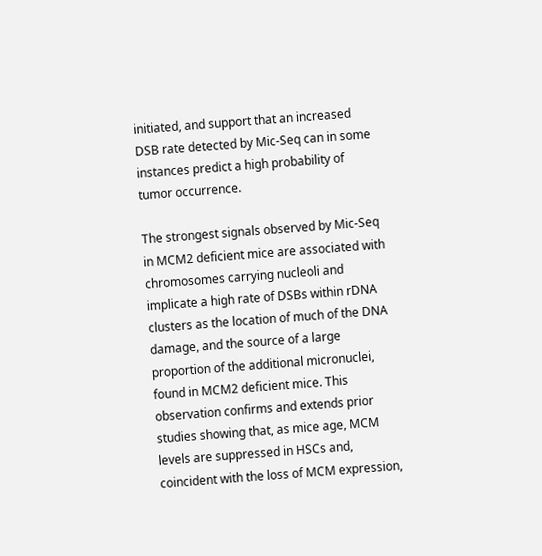initiated, and support that an increased DSB rate detected by Mic-Seq can in some instances predict a high probability of tumor occurrence.

The strongest signals observed by Mic-Seq in MCM2 deficient mice are associated with chromosomes carrying nucleoli and implicate a high rate of DSBs within rDNA clusters as the location of much of the DNA damage, and the source of a large proportion of the additional micronuclei, found in MCM2 deficient mice. This observation confirms and extends prior studies showing that, as mice age, MCM levels are suppressed in HSCs and, coincident with the loss of MCM expression,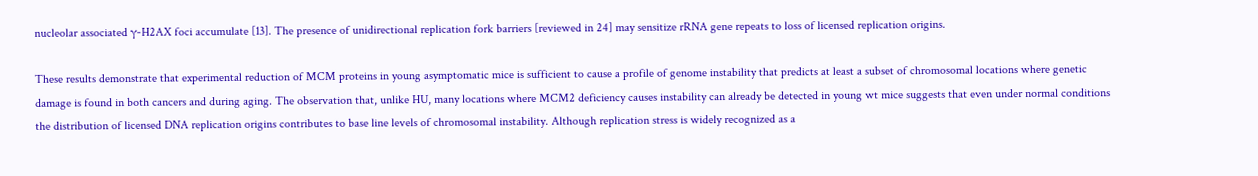nucleolar associated γ-H2AX foci accumulate [13]. The presence of unidirectional replication fork barriers [reviewed in 24] may sensitize rRNA gene repeats to loss of licensed replication origins.

These results demonstrate that experimental reduction of MCM proteins in young asymptomatic mice is sufficient to cause a profile of genome instability that predicts at least a subset of chromosomal locations where genetic damage is found in both cancers and during aging. The observation that, unlike HU, many locations where MCM2 deficiency causes instability can already be detected in young wt mice suggests that even under normal conditions the distribution of licensed DNA replication origins contributes to base line levels of chromosomal instability. Although replication stress is widely recognized as a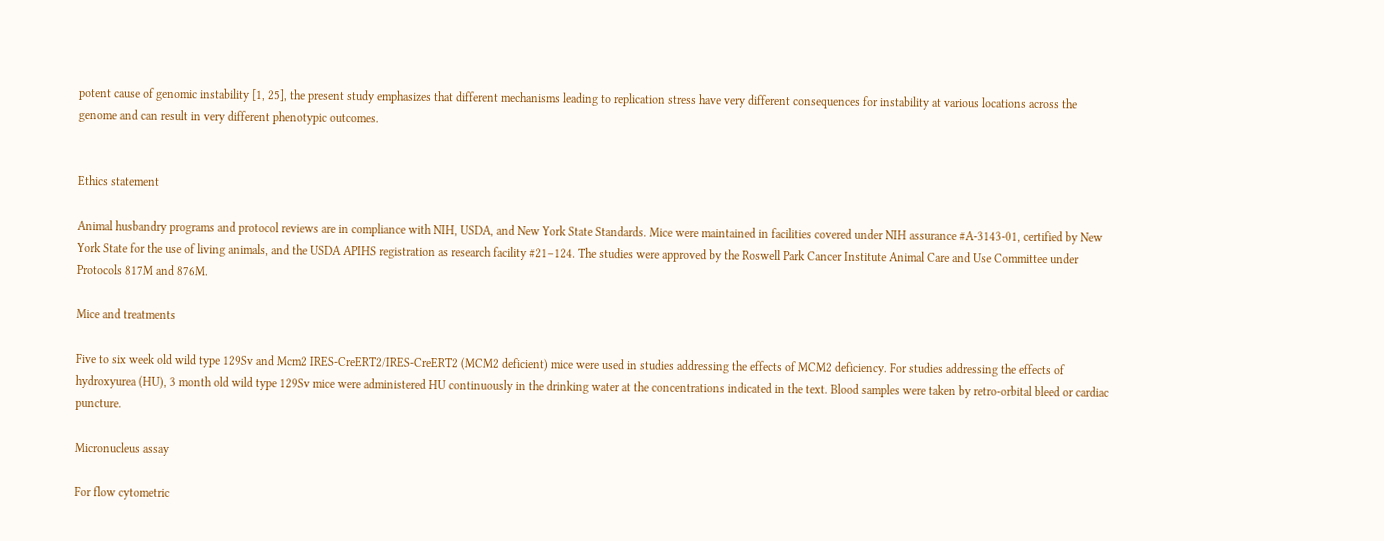potent cause of genomic instability [1, 25], the present study emphasizes that different mechanisms leading to replication stress have very different consequences for instability at various locations across the genome and can result in very different phenotypic outcomes.


Ethics statement

Animal husbandry programs and protocol reviews are in compliance with NIH, USDA, and New York State Standards. Mice were maintained in facilities covered under NIH assurance #A-3143-01, certified by New York State for the use of living animals, and the USDA APIHS registration as research facility #21–124. The studies were approved by the Roswell Park Cancer Institute Animal Care and Use Committee under Protocols 817M and 876M.

Mice and treatments

Five to six week old wild type 129Sv and Mcm2 IRES-CreERT2/IRES-CreERT2 (MCM2 deficient) mice were used in studies addressing the effects of MCM2 deficiency. For studies addressing the effects of hydroxyurea (HU), 3 month old wild type 129Sv mice were administered HU continuously in the drinking water at the concentrations indicated in the text. Blood samples were taken by retro-orbital bleed or cardiac puncture.

Micronucleus assay

For flow cytometric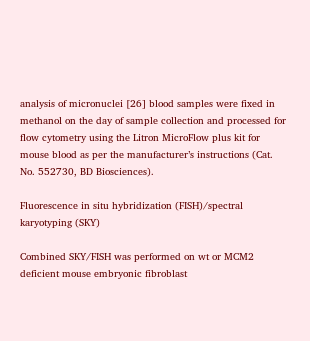analysis of micronuclei [26] blood samples were fixed in methanol on the day of sample collection and processed for flow cytometry using the Litron MicroFlow plus kit for mouse blood as per the manufacturer’s instructions (Cat. No. 552730, BD Biosciences).

Fluorescence in situ hybridization (FISH)/spectral karyotyping (SKY)

Combined SKY/FISH was performed on wt or MCM2 deficient mouse embryonic fibroblast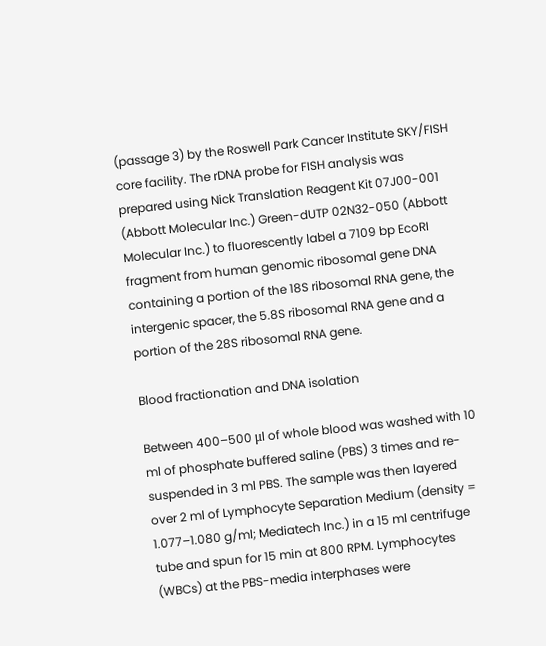(passage 3) by the Roswell Park Cancer Institute SKY/FISH core facility. The rDNA probe for FISH analysis was prepared using Nick Translation Reagent Kit 07J00-001 (Abbott Molecular Inc.) Green-dUTP 02N32-050 (Abbott Molecular Inc.) to fluorescently label a 7109 bp EcoRI fragment from human genomic ribosomal gene DNA containing a portion of the 18S ribosomal RNA gene, the intergenic spacer, the 5.8S ribosomal RNA gene and a portion of the 28S ribosomal RNA gene.

Blood fractionation and DNA isolation

Between 400–500 μl of whole blood was washed with 10 ml of phosphate buffered saline (PBS) 3 times and re-suspended in 3 ml PBS. The sample was then layered over 2 ml of Lymphocyte Separation Medium (density = 1.077–1.080 g/ml; Mediatech Inc.) in a 15 ml centrifuge tube and spun for 15 min at 800 RPM. Lymphocytes (WBCs) at the PBS-media interphases were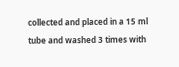collected and placed in a 15 ml tube and washed 3 times with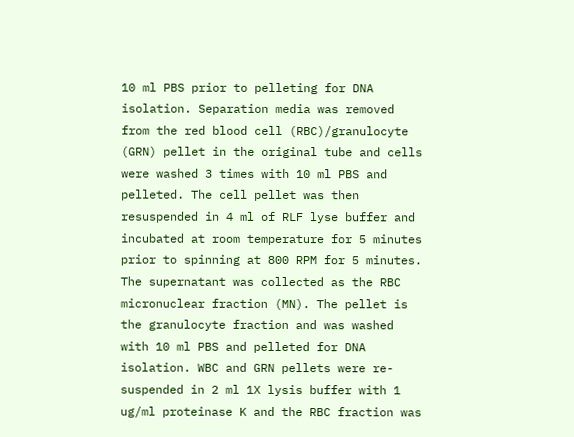10 ml PBS prior to pelleting for DNA isolation. Separation media was removed from the red blood cell (RBC)/granulocyte (GRN) pellet in the original tube and cells were washed 3 times with 10 ml PBS and pelleted. The cell pellet was then resuspended in 4 ml of RLF lyse buffer and incubated at room temperature for 5 minutes prior to spinning at 800 RPM for 5 minutes. The supernatant was collected as the RBC micronuclear fraction (MN). The pellet is the granulocyte fraction and was washed with 10 ml PBS and pelleted for DNA isolation. WBC and GRN pellets were re-suspended in 2 ml 1X lysis buffer with 1 ug/ml proteinase K and the RBC fraction was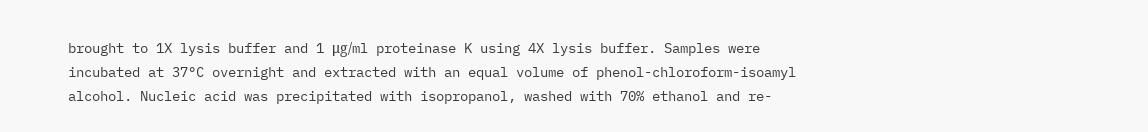brought to 1X lysis buffer and 1 μg/ml proteinase K using 4X lysis buffer. Samples were incubated at 37°C overnight and extracted with an equal volume of phenol-chloroform-isoamyl alcohol. Nucleic acid was precipitated with isopropanol, washed with 70% ethanol and re-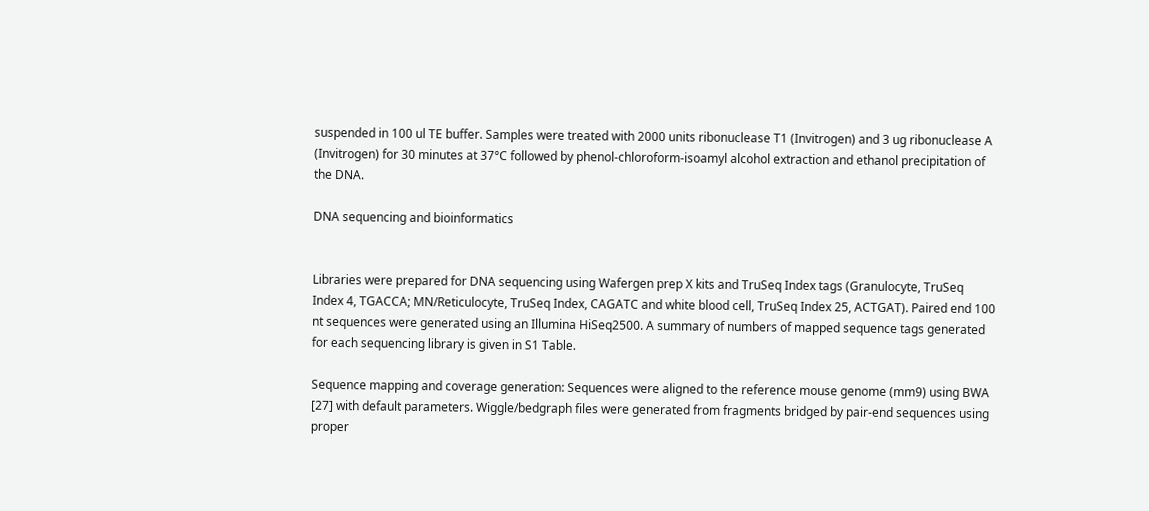suspended in 100 ul TE buffer. Samples were treated with 2000 units ribonuclease T1 (Invitrogen) and 3 ug ribonuclease A (Invitrogen) for 30 minutes at 37°C followed by phenol-chloroform-isoamyl alcohol extraction and ethanol precipitation of the DNA.

DNA sequencing and bioinformatics


Libraries were prepared for DNA sequencing using Wafergen prep X kits and TruSeq Index tags (Granulocyte, TruSeq Index 4, TGACCA; MN/Reticulocyte, TruSeq Index, CAGATC and white blood cell, TruSeq Index 25, ACTGAT). Paired end 100 nt sequences were generated using an Illumina HiSeq2500. A summary of numbers of mapped sequence tags generated for each sequencing library is given in S1 Table.

Sequence mapping and coverage generation: Sequences were aligned to the reference mouse genome (mm9) using BWA [27] with default parameters. Wiggle/bedgraph files were generated from fragments bridged by pair-end sequences using proper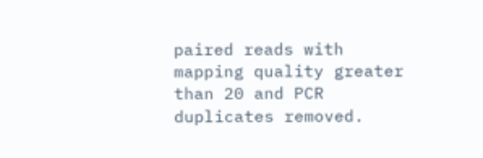paired reads with mapping quality greater than 20 and PCR duplicates removed.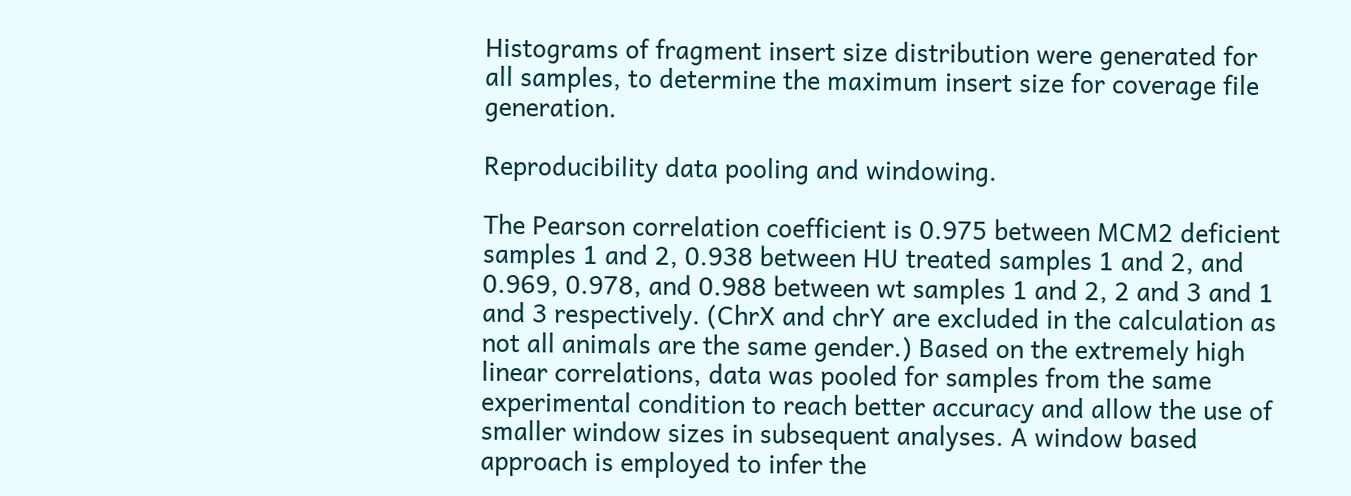Histograms of fragment insert size distribution were generated for all samples, to determine the maximum insert size for coverage file generation.

Reproducibility data pooling and windowing.

The Pearson correlation coefficient is 0.975 between MCM2 deficient samples 1 and 2, 0.938 between HU treated samples 1 and 2, and 0.969, 0.978, and 0.988 between wt samples 1 and 2, 2 and 3 and 1 and 3 respectively. (ChrX and chrY are excluded in the calculation as not all animals are the same gender.) Based on the extremely high linear correlations, data was pooled for samples from the same experimental condition to reach better accuracy and allow the use of smaller window sizes in subsequent analyses. A window based approach is employed to infer the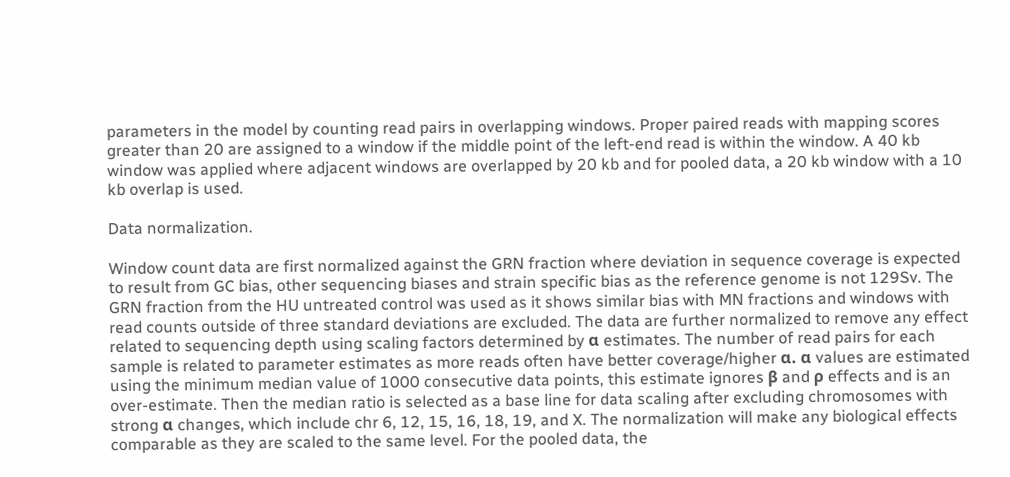parameters in the model by counting read pairs in overlapping windows. Proper paired reads with mapping scores greater than 20 are assigned to a window if the middle point of the left-end read is within the window. A 40 kb window was applied where adjacent windows are overlapped by 20 kb and for pooled data, a 20 kb window with a 10 kb overlap is used.

Data normalization.

Window count data are first normalized against the GRN fraction where deviation in sequence coverage is expected to result from GC bias, other sequencing biases and strain specific bias as the reference genome is not 129Sv. The GRN fraction from the HU untreated control was used as it shows similar bias with MN fractions and windows with read counts outside of three standard deviations are excluded. The data are further normalized to remove any effect related to sequencing depth using scaling factors determined by α estimates. The number of read pairs for each sample is related to parameter estimates as more reads often have better coverage/higher α. α values are estimated using the minimum median value of 1000 consecutive data points, this estimate ignores β and ρ effects and is an over-estimate. Then the median ratio is selected as a base line for data scaling after excluding chromosomes with strong α changes, which include chr 6, 12, 15, 16, 18, 19, and X. The normalization will make any biological effects comparable as they are scaled to the same level. For the pooled data, the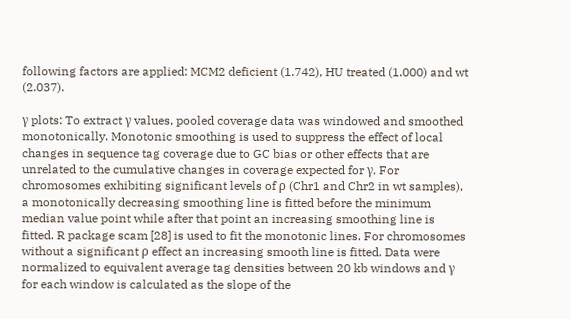following factors are applied: MCM2 deficient (1.742), HU treated (1.000) and wt (2.037).

γ plots: To extract γ values, pooled coverage data was windowed and smoothed monotonically. Monotonic smoothing is used to suppress the effect of local changes in sequence tag coverage due to GC bias or other effects that are unrelated to the cumulative changes in coverage expected for γ. For chromosomes exhibiting significant levels of ρ (Chr1 and Chr2 in wt samples), a monotonically decreasing smoothing line is fitted before the minimum median value point while after that point an increasing smoothing line is fitted. R package scam [28] is used to fit the monotonic lines. For chromosomes without a significant ρ effect an increasing smooth line is fitted. Data were normalized to equivalent average tag densities between 20 kb windows and γ for each window is calculated as the slope of the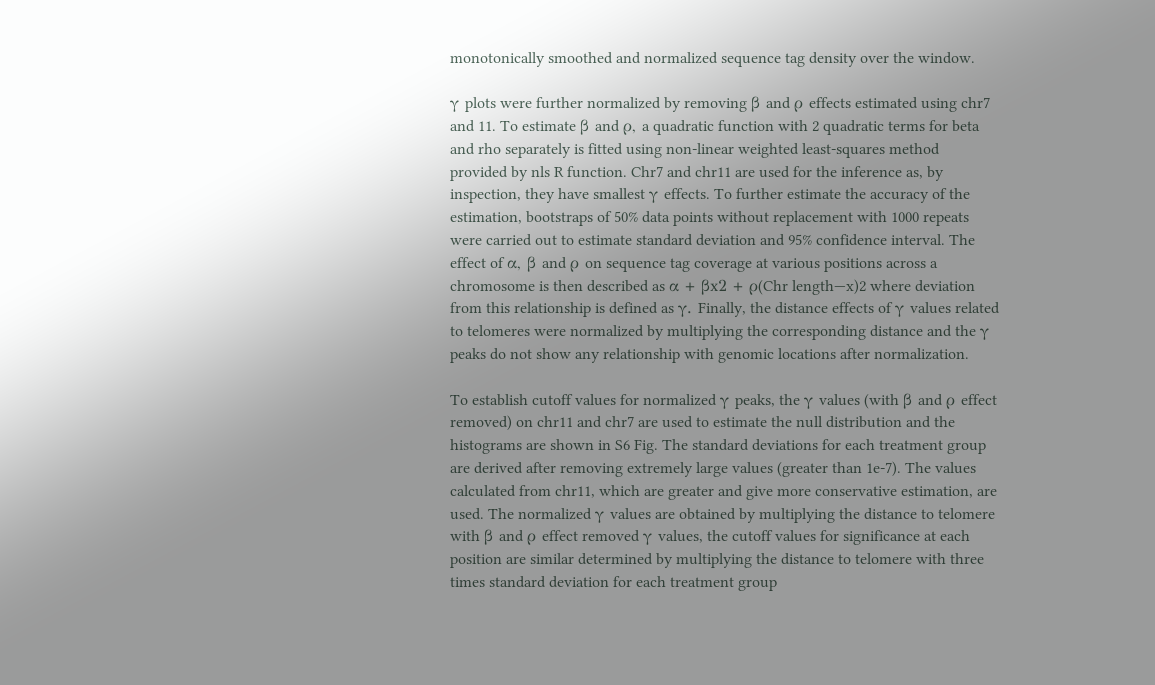monotonically smoothed and normalized sequence tag density over the window.

γ plots were further normalized by removing β and ρ effects estimated using chr7 and 11. To estimate β and ρ, a quadratic function with 2 quadratic terms for beta and rho separately is fitted using non-linear weighted least-squares method provided by nls R function. Chr7 and chr11 are used for the inference as, by inspection, they have smallest γ effects. To further estimate the accuracy of the estimation, bootstraps of 50% data points without replacement with 1000 repeats were carried out to estimate standard deviation and 95% confidence interval. The effect of α, β and ρ on sequence tag coverage at various positions across a chromosome is then described as α + βx2 + ρ(Chr length—x)2 where deviation from this relationship is defined as γ. Finally, the distance effects of γ values related to telomeres were normalized by multiplying the corresponding distance and the γ peaks do not show any relationship with genomic locations after normalization.

To establish cutoff values for normalized γ peaks, the γ values (with β and ρ effect removed) on chr11 and chr7 are used to estimate the null distribution and the histograms are shown in S6 Fig. The standard deviations for each treatment group are derived after removing extremely large values (greater than 1e-7). The values calculated from chr11, which are greater and give more conservative estimation, are used. The normalized γ values are obtained by multiplying the distance to telomere with β and ρ effect removed γ values, the cutoff values for significance at each position are similar determined by multiplying the distance to telomere with three times standard deviation for each treatment group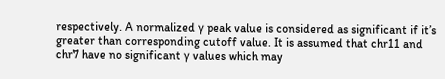respectively. A normalized γ peak value is considered as significant if it’s greater than corresponding cutoff value. It is assumed that chr11 and chr7 have no significant γ values which may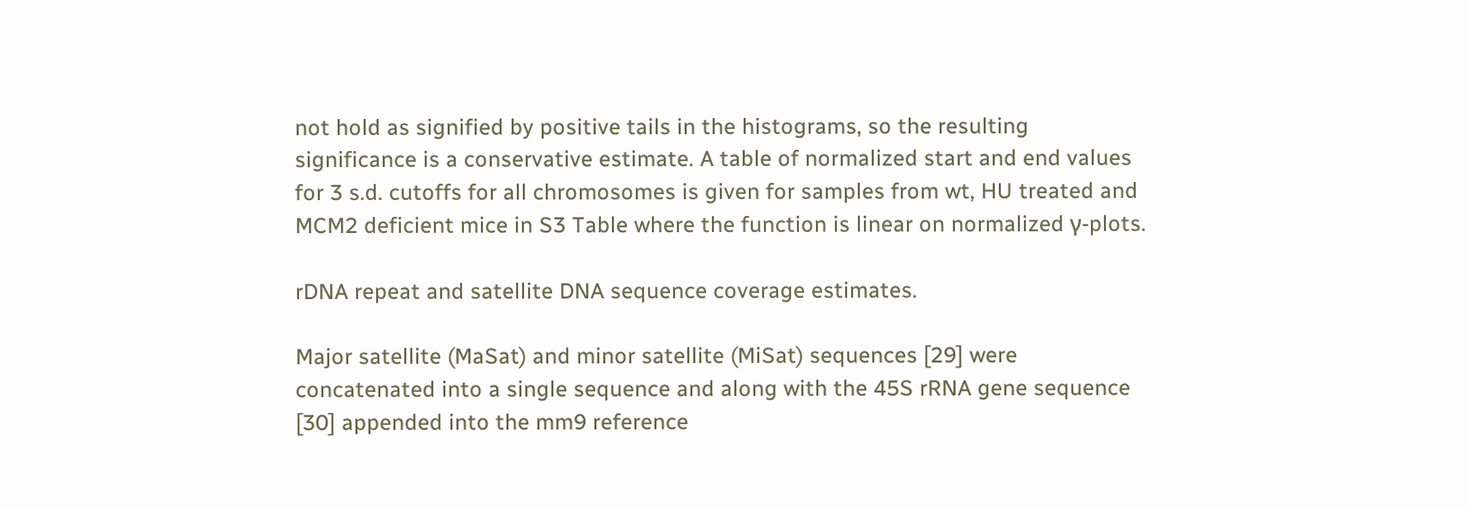not hold as signified by positive tails in the histograms, so the resulting significance is a conservative estimate. A table of normalized start and end values for 3 s.d. cutoffs for all chromosomes is given for samples from wt, HU treated and MCM2 deficient mice in S3 Table where the function is linear on normalized γ-plots.

rDNA repeat and satellite DNA sequence coverage estimates.

Major satellite (MaSat) and minor satellite (MiSat) sequences [29] were concatenated into a single sequence and along with the 45S rRNA gene sequence [30] appended into the mm9 reference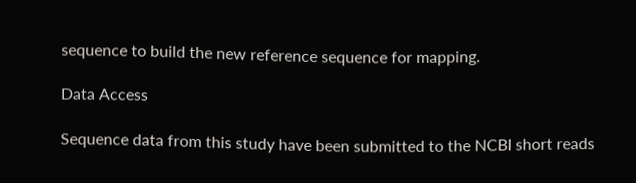sequence to build the new reference sequence for mapping.

Data Access

Sequence data from this study have been submitted to the NCBI short reads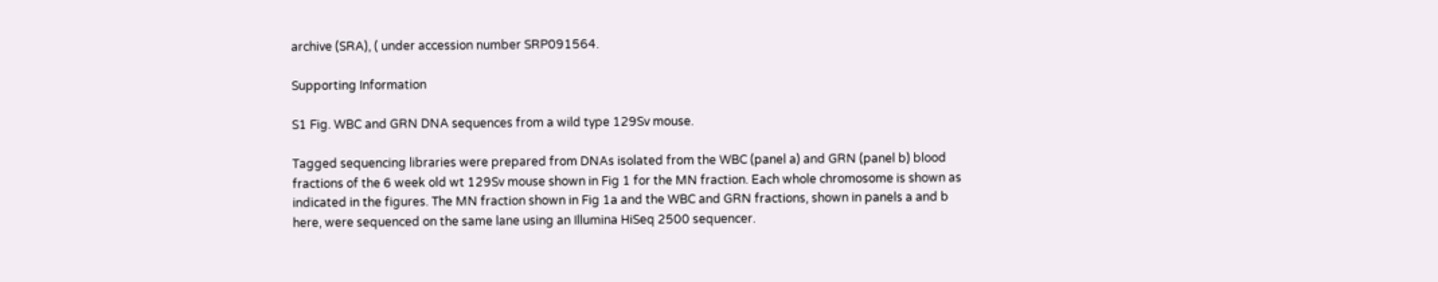archive (SRA), ( under accession number SRP091564.

Supporting Information

S1 Fig. WBC and GRN DNA sequences from a wild type 129Sv mouse.

Tagged sequencing libraries were prepared from DNAs isolated from the WBC (panel a) and GRN (panel b) blood fractions of the 6 week old wt 129Sv mouse shown in Fig 1 for the MN fraction. Each whole chromosome is shown as indicated in the figures. The MN fraction shown in Fig 1a and the WBC and GRN fractions, shown in panels a and b here, were sequenced on the same lane using an Illumina HiSeq 2500 sequencer.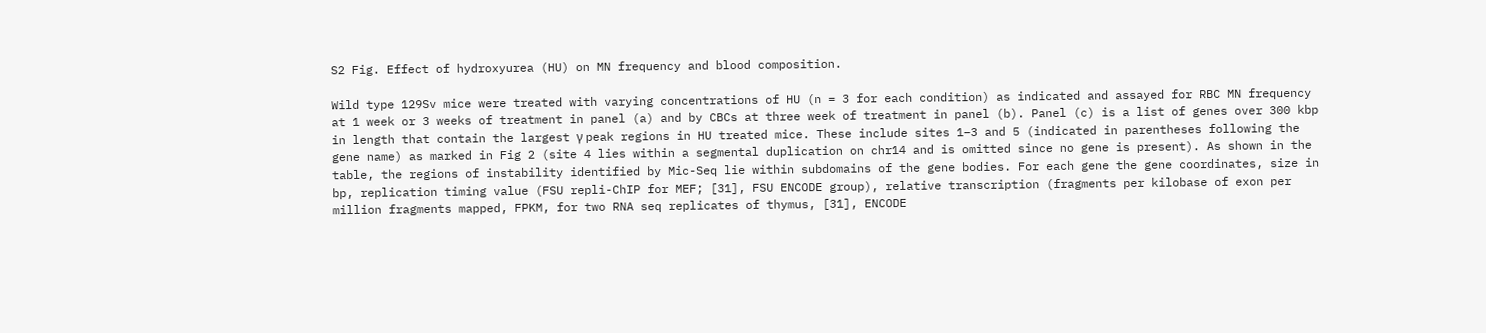S2 Fig. Effect of hydroxyurea (HU) on MN frequency and blood composition.

Wild type 129Sv mice were treated with varying concentrations of HU (n = 3 for each condition) as indicated and assayed for RBC MN frequency at 1 week or 3 weeks of treatment in panel (a) and by CBCs at three week of treatment in panel (b). Panel (c) is a list of genes over 300 kbp in length that contain the largest γ peak regions in HU treated mice. These include sites 1–3 and 5 (indicated in parentheses following the gene name) as marked in Fig 2 (site 4 lies within a segmental duplication on chr14 and is omitted since no gene is present). As shown in the table, the regions of instability identified by Mic-Seq lie within subdomains of the gene bodies. For each gene the gene coordinates, size in bp, replication timing value (FSU repli-ChIP for MEF; [31], FSU ENCODE group), relative transcription (fragments per kilobase of exon per million fragments mapped, FPKM, for two RNA seq replicates of thymus, [31], ENCODE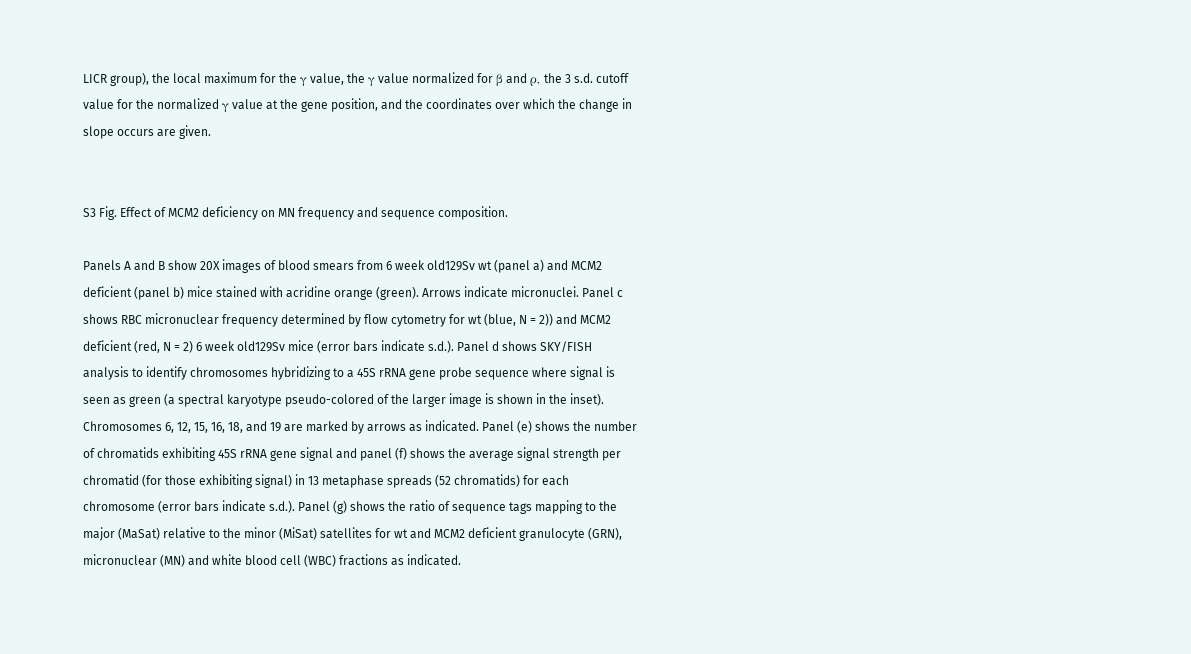LICR group), the local maximum for the γ value, the γ value normalized for β and ρ, the 3 s.d. cutoff value for the normalized γ value at the gene position, and the coordinates over which the change in slope occurs are given.


S3 Fig. Effect of MCM2 deficiency on MN frequency and sequence composition.

Panels A and B show 20X images of blood smears from 6 week old129Sv wt (panel a) and MCM2 deficient (panel b) mice stained with acridine orange (green). Arrows indicate micronuclei. Panel c shows RBC micronuclear frequency determined by flow cytometry for wt (blue, N = 2)) and MCM2 deficient (red, N = 2) 6 week old129Sv mice (error bars indicate s.d.). Panel d shows SKY/FISH analysis to identify chromosomes hybridizing to a 45S rRNA gene probe sequence where signal is seen as green (a spectral karyotype pseudo-colored of the larger image is shown in the inset). Chromosomes 6, 12, 15, 16, 18, and 19 are marked by arrows as indicated. Panel (e) shows the number of chromatids exhibiting 45S rRNA gene signal and panel (f) shows the average signal strength per chromatid (for those exhibiting signal) in 13 metaphase spreads (52 chromatids) for each chromosome (error bars indicate s.d.). Panel (g) shows the ratio of sequence tags mapping to the major (MaSat) relative to the minor (MiSat) satellites for wt and MCM2 deficient granulocyte (GRN), micronuclear (MN) and white blood cell (WBC) fractions as indicated.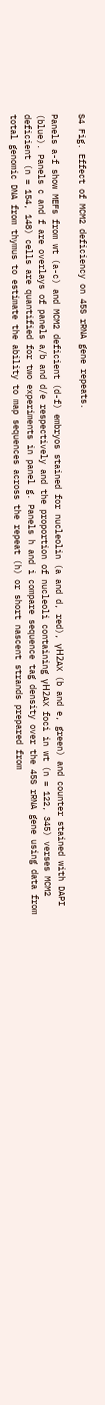S4 Fig. Effect of MCM2 deficiency on 45S rRNA gene repeats.

Panels a-f show MEFs from wt (a-c) and MCM2 deficient (d-f) embryos stained for nucleolin (a and d, red), γH2AX (b and e, green) and counter stained with DAPI (blue). Panels c and f are overlays of panels a/b and d/e respectively and the proportion of nucleoli containing γH2AX foci in wt (n = 122, 345) verses MCM2 deficient (n = 154, 148) cells are quantified for two experiments in panel g. Panels h and i compare sequence tag density over the 45S rRNA gene using data from total genomic DNA from thymus to estimate the ability to map sequences across the repeat (h) or short nascent strands prepared from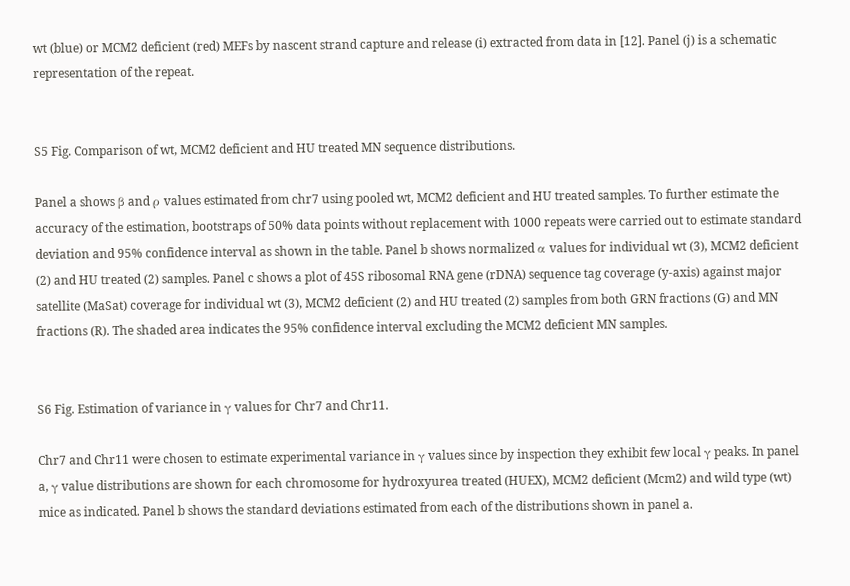wt (blue) or MCM2 deficient (red) MEFs by nascent strand capture and release (i) extracted from data in [12]. Panel (j) is a schematic representation of the repeat.


S5 Fig. Comparison of wt, MCM2 deficient and HU treated MN sequence distributions.

Panel a shows β and ρ values estimated from chr7 using pooled wt, MCM2 deficient and HU treated samples. To further estimate the accuracy of the estimation, bootstraps of 50% data points without replacement with 1000 repeats were carried out to estimate standard deviation and 95% confidence interval as shown in the table. Panel b shows normalized α values for individual wt (3), MCM2 deficient (2) and HU treated (2) samples. Panel c shows a plot of 45S ribosomal RNA gene (rDNA) sequence tag coverage (y-axis) against major satellite (MaSat) coverage for individual wt (3), MCM2 deficient (2) and HU treated (2) samples from both GRN fractions (G) and MN fractions (R). The shaded area indicates the 95% confidence interval excluding the MCM2 deficient MN samples.


S6 Fig. Estimation of variance in γ values for Chr7 and Chr11.

Chr7 and Chr11 were chosen to estimate experimental variance in γ values since by inspection they exhibit few local γ peaks. In panel a, γ value distributions are shown for each chromosome for hydroxyurea treated (HUEX), MCM2 deficient (Mcm2) and wild type (wt) mice as indicated. Panel b shows the standard deviations estimated from each of the distributions shown in panel a.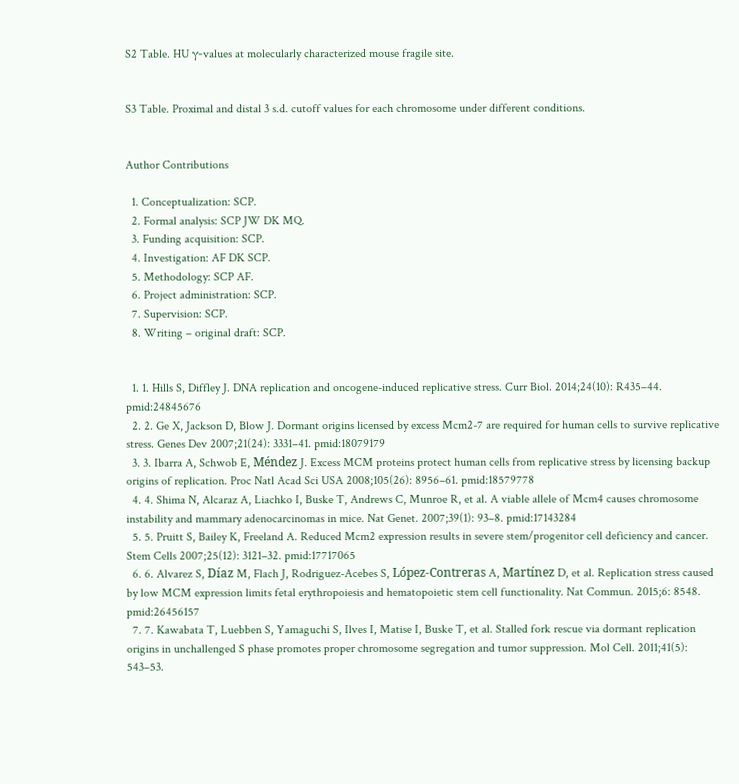S2 Table. HU γ-values at molecularly characterized mouse fragile site.


S3 Table. Proximal and distal 3 s.d. cutoff values for each chromosome under different conditions.


Author Contributions

  1. Conceptualization: SCP.
  2. Formal analysis: SCP JW DK MQ.
  3. Funding acquisition: SCP.
  4. Investigation: AF DK SCP.
  5. Methodology: SCP AF.
  6. Project administration: SCP.
  7. Supervision: SCP.
  8. Writing – original draft: SCP.


  1. 1. Hills S, Diffley J. DNA replication and oncogene-induced replicative stress. Curr Biol. 2014;24(10): R435–44. pmid:24845676
  2. 2. Ge X, Jackson D, Blow J. Dormant origins licensed by excess Mcm2-7 are required for human cells to survive replicative stress. Genes Dev 2007;21(24): 3331–41. pmid:18079179
  3. 3. Ibarra A, Schwob E, Méndez J. Excess MCM proteins protect human cells from replicative stress by licensing backup origins of replication. Proc Natl Acad Sci USA 2008;105(26): 8956–61. pmid:18579778
  4. 4. Shima N, Alcaraz A, Liachko I, Buske T, Andrews C, Munroe R, et al. A viable allele of Mcm4 causes chromosome instability and mammary adenocarcinomas in mice. Nat Genet. 2007;39(1): 93–8. pmid:17143284
  5. 5. Pruitt S, Bailey K, Freeland A. Reduced Mcm2 expression results in severe stem/progenitor cell deficiency and cancer. Stem Cells 2007;25(12): 3121–32. pmid:17717065
  6. 6. Alvarez S, Díaz M, Flach J, Rodriguez-Acebes S, López-Contreras A, Martínez D, et al. Replication stress caused by low MCM expression limits fetal erythropoiesis and hematopoietic stem cell functionality. Nat Commun. 2015;6: 8548. pmid:26456157
  7. 7. Kawabata T, Luebben S, Yamaguchi S, Ilves I, Matise I, Buske T, et al. Stalled fork rescue via dormant replication origins in unchallenged S phase promotes proper chromosome segregation and tumor suppression. Mol Cell. 2011;41(5): 543–53.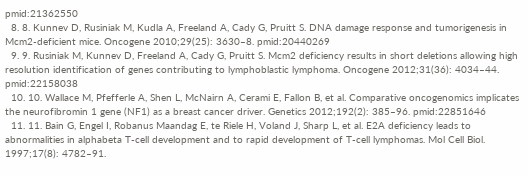pmid:21362550
  8. 8. Kunnev D, Rusiniak M, Kudla A, Freeland A, Cady G, Pruitt S. DNA damage response and tumorigenesis in Mcm2-deficient mice. Oncogene 2010;29(25): 3630–8. pmid:20440269
  9. 9. Rusiniak M, Kunnev D, Freeland A, Cady G, Pruitt S. Mcm2 deficiency results in short deletions allowing high resolution identification of genes contributing to lymphoblastic lymphoma. Oncogene 2012;31(36): 4034–44. pmid:22158038
  10. 10. Wallace M, Pfefferle A, Shen L, McNairn A, Cerami E, Fallon B, et al. Comparative oncogenomics implicates the neurofibromin 1 gene (NF1) as a breast cancer driver. Genetics 2012;192(2): 385–96. pmid:22851646
  11. 11. Bain G, Engel I, Robanus Maandag E, te Riele H, Voland J, Sharp L, et al. E2A deficiency leads to abnormalities in alphabeta T-cell development and to rapid development of T-cell lymphomas. Mol Cell Biol. 1997;17(8): 4782–91.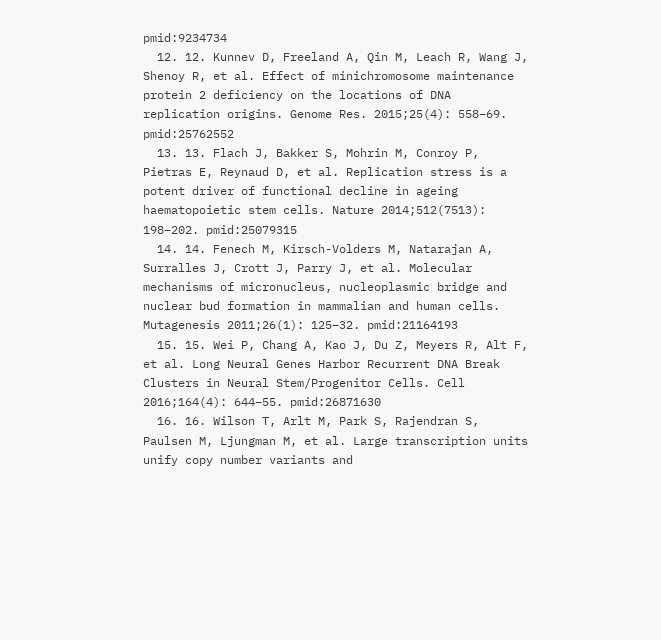pmid:9234734
  12. 12. Kunnev D, Freeland A, Qin M, Leach R, Wang J, Shenoy R, et al. Effect of minichromosome maintenance protein 2 deficiency on the locations of DNA replication origins. Genome Res. 2015;25(4): 558–69. pmid:25762552
  13. 13. Flach J, Bakker S, Mohrin M, Conroy P, Pietras E, Reynaud D, et al. Replication stress is a potent driver of functional decline in ageing haematopoietic stem cells. Nature 2014;512(7513): 198–202. pmid:25079315
  14. 14. Fenech M, Kirsch-Volders M, Natarajan A, Surralles J, Crott J, Parry J, et al. Molecular mechanisms of micronucleus, nucleoplasmic bridge and nuclear bud formation in mammalian and human cells. Mutagenesis 2011;26(1): 125–32. pmid:21164193
  15. 15. Wei P, Chang A, Kao J, Du Z, Meyers R, Alt F, et al. Long Neural Genes Harbor Recurrent DNA Break Clusters in Neural Stem/Progenitor Cells. Cell 2016;164(4): 644–55. pmid:26871630
  16. 16. Wilson T, Arlt M, Park S, Rajendran S, Paulsen M, Ljungman M, et al. Large transcription units unify copy number variants and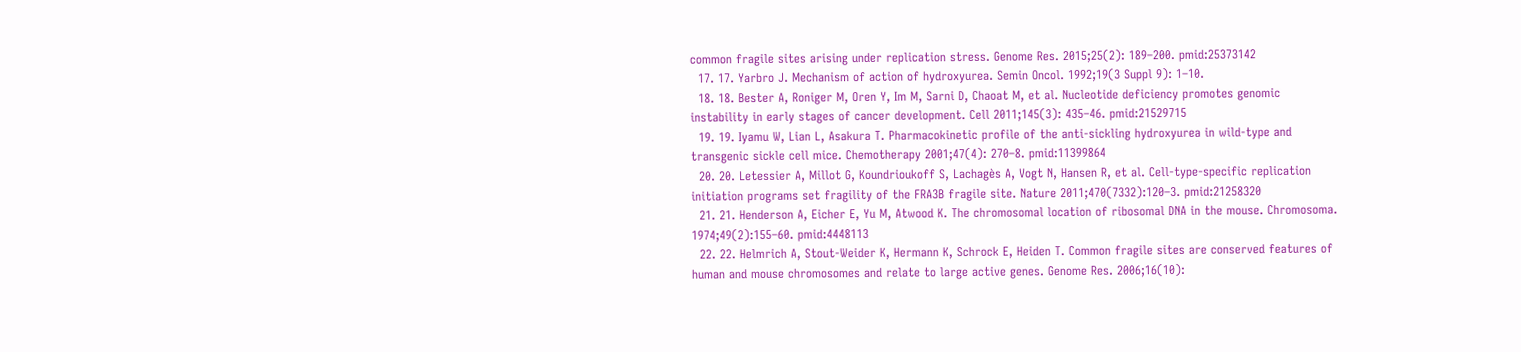common fragile sites arising under replication stress. Genome Res. 2015;25(2): 189–200. pmid:25373142
  17. 17. Yarbro J. Mechanism of action of hydroxyurea. Semin Oncol. 1992;19(3 Suppl 9): 1–10.
  18. 18. Bester A, Roniger M, Oren Y, Im M, Sarni D, Chaoat M, et al. Nucleotide deficiency promotes genomic instability in early stages of cancer development. Cell 2011;145(3): 435–46. pmid:21529715
  19. 19. Iyamu W, Lian L, Asakura T. Pharmacokinetic profile of the anti-sickling hydroxyurea in wild-type and transgenic sickle cell mice. Chemotherapy 2001;47(4): 270–8. pmid:11399864
  20. 20. Letessier A, Millot G, Koundrioukoff S, Lachagès A, Vogt N, Hansen R, et al. Cell-type-specific replication initiation programs set fragility of the FRA3B fragile site. Nature 2011;470(7332):120–3. pmid:21258320
  21. 21. Henderson A, Eicher E, Yu M, Atwood K. The chromosomal location of ribosomal DNA in the mouse. Chromosoma. 1974;49(2):155–60. pmid:4448113
  22. 22. Helmrich A, Stout-Weider K, Hermann K, Schrock E, Heiden T. Common fragile sites are conserved features of human and mouse chromosomes and relate to large active genes. Genome Res. 2006;16(10):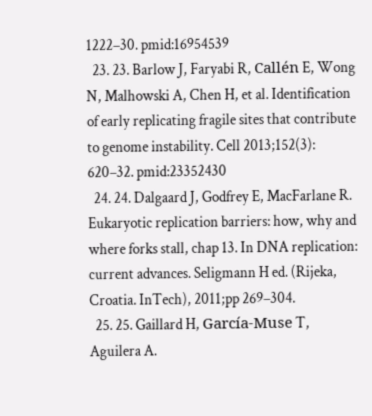1222–30. pmid:16954539
  23. 23. Barlow J, Faryabi R, Callén E, Wong N, Malhowski A, Chen H, et al. Identification of early replicating fragile sites that contribute to genome instability. Cell 2013;152(3): 620–32. pmid:23352430
  24. 24. Dalgaard J, Godfrey E, MacFarlane R. Eukaryotic replication barriers: how, why and where forks stall, chap 13. In DNA replication: current advances. Seligmann H ed. (Rijeka, Croatia. InTech), 2011;pp 269–304.
  25. 25. Gaillard H, García-Muse T, Aguilera A.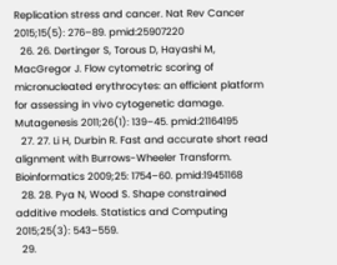Replication stress and cancer. Nat Rev Cancer 2015;15(5): 276–89. pmid:25907220
  26. 26. Dertinger S, Torous D, Hayashi M, MacGregor J. Flow cytometric scoring of micronucleated erythrocytes: an efficient platform for assessing in vivo cytogenetic damage. Mutagenesis 2011;26(1): 139–45. pmid:21164195
  27. 27. Li H, Durbin R. Fast and accurate short read alignment with Burrows-Wheeler Transform. Bioinformatics 2009;25: 1754–60. pmid:19451168
  28. 28. Pya N, Wood S. Shape constrained additive models. Statistics and Computing 2015;25(3): 543–559.
  29.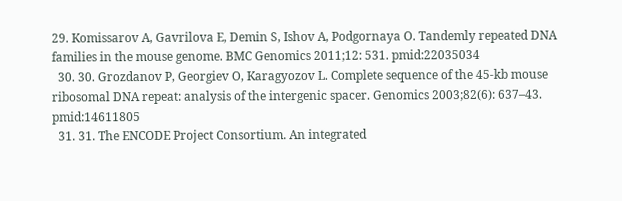29. Komissarov A, Gavrilova E, Demin S, Ishov A, Podgornaya O. Tandemly repeated DNA families in the mouse genome. BMC Genomics 2011;12: 531. pmid:22035034
  30. 30. Grozdanov P, Georgiev O, Karagyozov L. Complete sequence of the 45-kb mouse ribosomal DNA repeat: analysis of the intergenic spacer. Genomics 2003;82(6): 637–43. pmid:14611805
  31. 31. The ENCODE Project Consortium. An integrated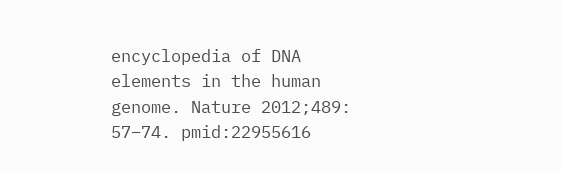encyclopedia of DNA elements in the human genome. Nature 2012;489: 57–74. pmid:22955616